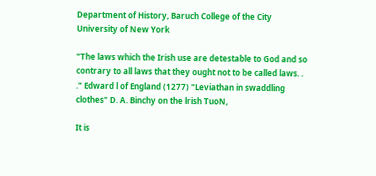Department of History, Baruch College of the City University of New York

"The laws which the Irish use are detestable to God and so contrary to all laws that they ought not to be called laws. . ." Edward l of England (1277) "Leviathan in swaddling clothes" D. A. Binchy on the lrish TuoN,

It is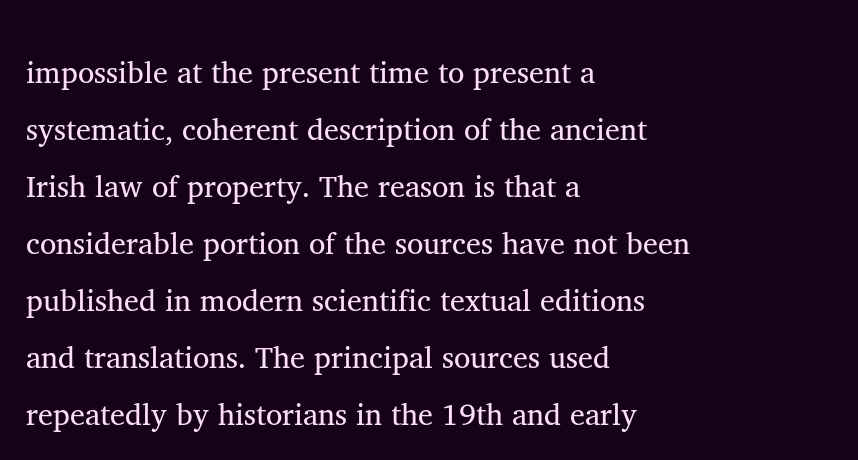impossible at the present time to present a systematic, coherent description of the ancient Irish law of property. The reason is that a considerable portion of the sources have not been published in modern scientific textual editions and translations. The principal sources used repeatedly by historians in the 19th and early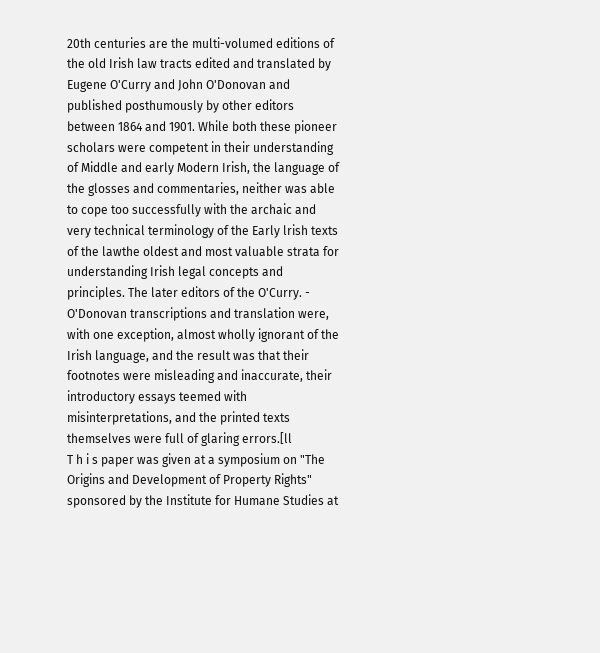20th centuries are the multi-volumed editions of the old Irish law tracts edited and translated by Eugene O'Curry and John O'Donovan and published posthumously by other editors between 1864 and 1901. While both these pioneer scholars were competent in their understanding of Middle and early Modern Irish, the language of the glosses and commentaries, neither was able to cope too successfully with the archaic and very technical terminology of the Early lrish texts of the lawthe oldest and most valuable strata for understanding Irish legal concepts and principles. The later editors of the O'Curry. - O'Donovan transcriptions and translation were, with one exception, almost wholly ignorant of the Irish language, and the result was that their footnotes were misleading and inaccurate, their introductory essays teemed with misinterpretations, and the printed texts themselves were full of glaring errors.[ll
T h i s paper was given at a symposium on "The Origins and Development of Property Rights" sponsored by the Institute for Humane Studies at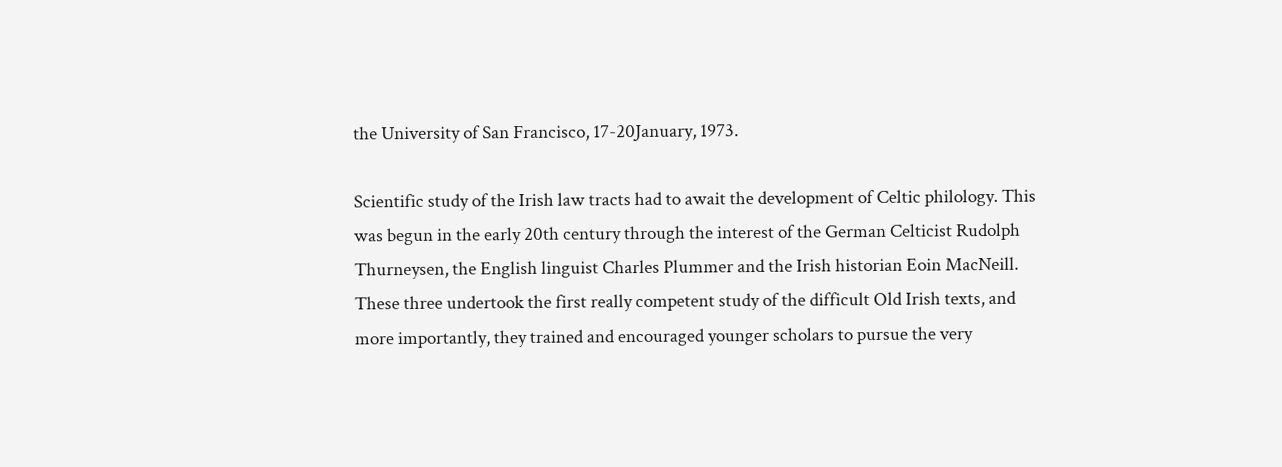the University of San Francisco, 17-20January, 1973.

Scientific study of the Irish law tracts had to await the development of Celtic philology. This was begun in the early 20th century through the interest of the German Celticist Rudolph Thurneysen, the English linguist Charles Plummer and the Irish historian Eoin MacNeill. These three undertook the first really competent study of the difficult Old Irish texts, and more importantly, they trained and encouraged younger scholars to pursue the very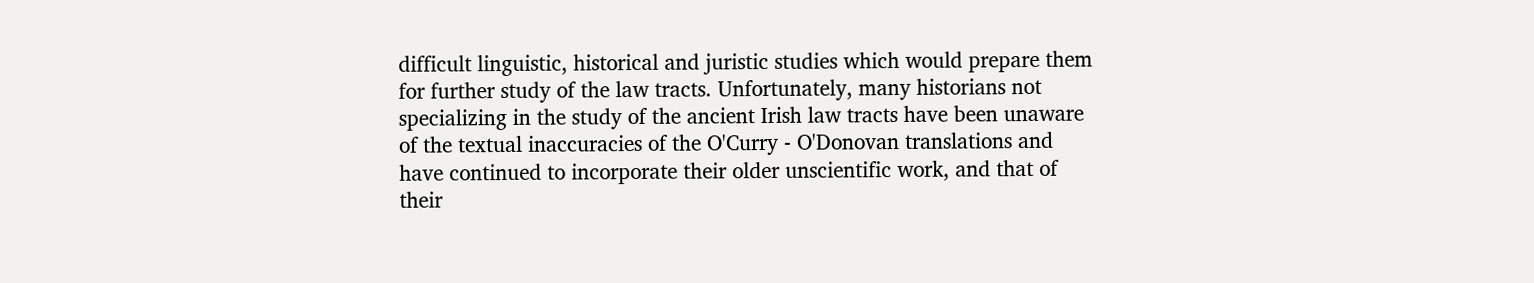difficult linguistic, historical and juristic studies which would prepare them for further study of the law tracts. Unfortunately, many historians not specializing in the study of the ancient Irish law tracts have been unaware of the textual inaccuracies of the O'Curry - O'Donovan translations and have continued to incorporate their older unscientific work, and that of their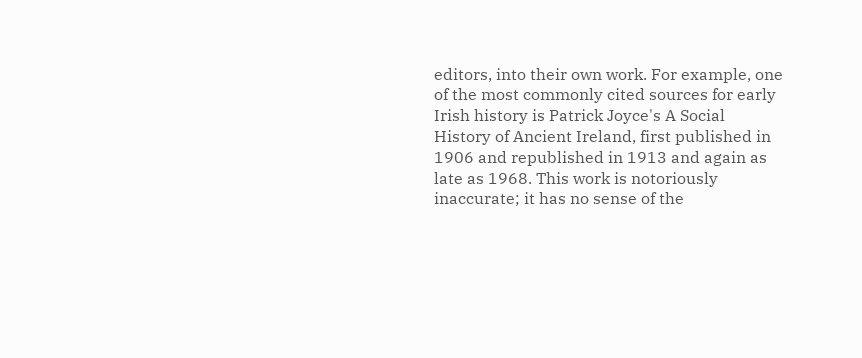editors, into their own work. For example, one of the most commonly cited sources for early Irish history is Patrick Joyce's A Social History of Ancient Ireland, first published in 1906 and republished in 1913 and again as late as 1968. This work is notoriously inaccurate; it has no sense of the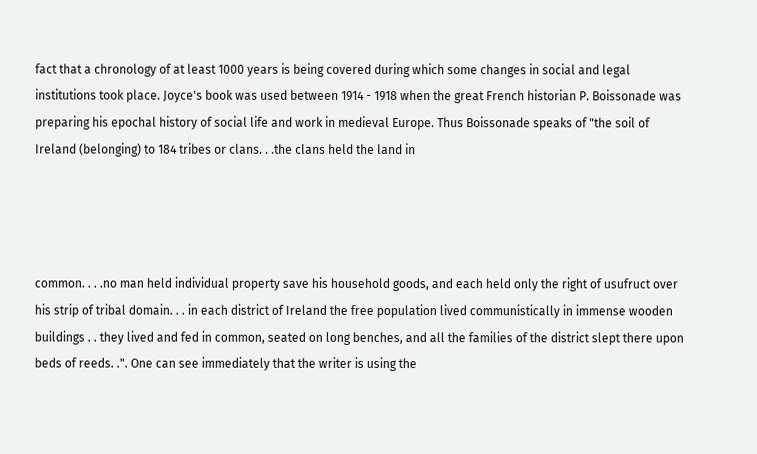fact that a chronology of at least 1000 years is being covered during which some changes in social and legal institutions took place. Joyce's book was used between 1914 - 1918 when the great French historian P. Boissonade was preparing his epochal history of social life and work in medieval Europe. Thus Boissonade speaks of "the soil of Ireland (belonging) to 184 tribes or clans. . .the clans held the land in




common. . . .no man held individual property save his household goods, and each held only the right of usufruct over his strip of tribal domain. . . in each district of Ireland the free population lived communistically in immense wooden buildings . . they lived and fed in common, seated on long benches, and all the families of the district slept there upon beds of reeds. .". One can see immediately that the writer is using the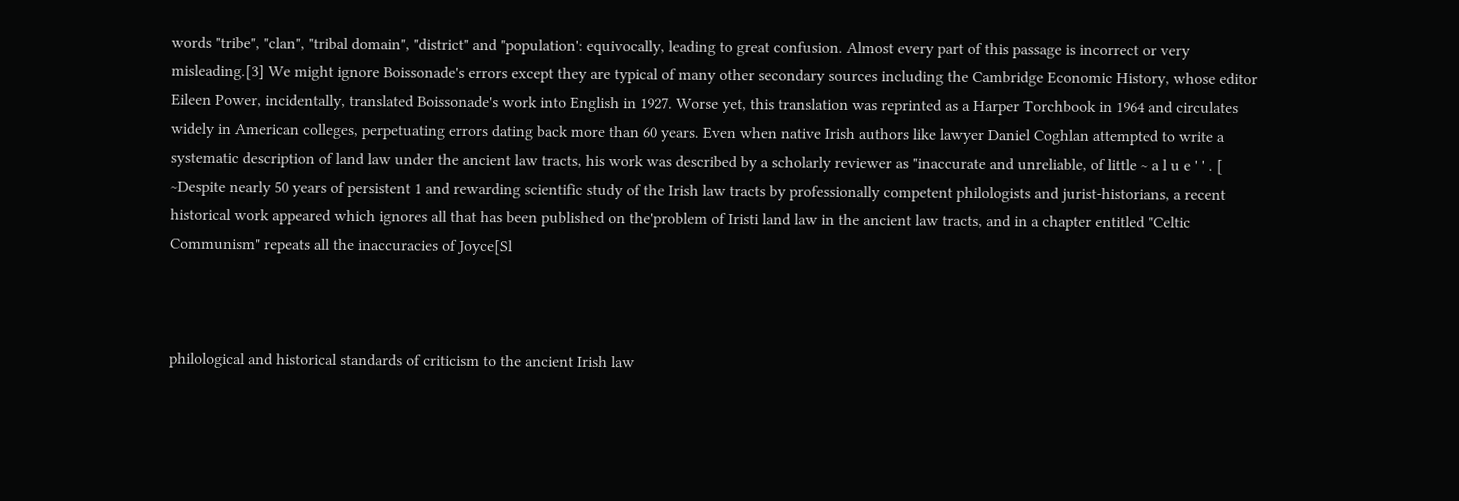words "tribe", "clan", "tribal domain", "district" and "population': equivocally, leading to great confusion. Almost every part of this passage is incorrect or very misleading.[3] We might ignore Boissonade's errors except they are typical of many other secondary sources including the Cambridge Economic History, whose editor Eileen Power, incidentally, translated Boissonade's work into English in 1927. Worse yet, this translation was reprinted as a Harper Torchbook in 1964 and circulates widely in American colleges, perpetuating errors dating back more than 60 years. Even when native Irish authors like lawyer Daniel Coghlan attempted to write a systematic description of land law under the ancient law tracts, his work was described by a scholarly reviewer as "inaccurate and unreliable, of little ~ a l u e ' ' . [ ~Despite nearly 50 years of persistent 1 and rewarding scientific study of the Irish law tracts by professionally competent philologists and jurist-historians, a recent historical work appeared which ignores all that has been published on the'problem of Iristi land law in the ancient law tracts, and in a chapter entitled "Celtic Communism" repeats all the inaccuracies of Joyce[Sl



philological and historical standards of criticism to the ancient Irish law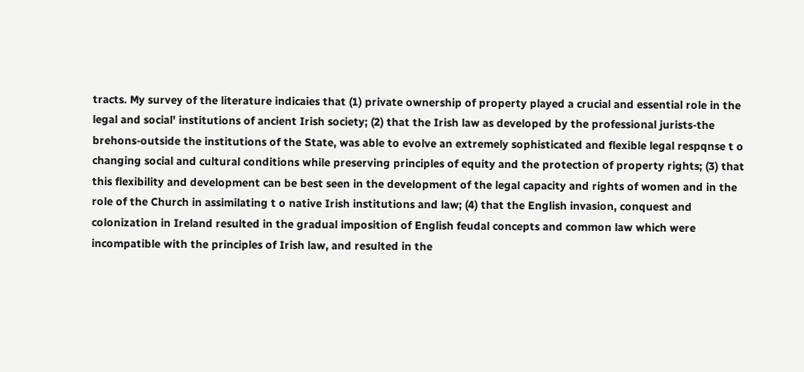tracts. My survey of the literature indicaies that (1) private ownership of property played a crucial and essential role in the legal and social' institutions of ancient Irish society; (2) that the Irish law as developed by the professional jurists-the brehons-outside the institutions of the State, was able to evolve an extremely sophisticated and flexible legal respqnse t o changing social and cultural conditions while preserving principles of equity and the protection of property rights; (3) that this flexibility and development can be best seen in the development of the legal capacity and rights of women and in the role of the Church in assimilating t o native Irish institutions and law; (4) that the English invasion, conquest and colonization in Ireland resulted in the gradual imposition of English feudal concepts and common law which were incompatible with the principles of Irish law, and resulted in the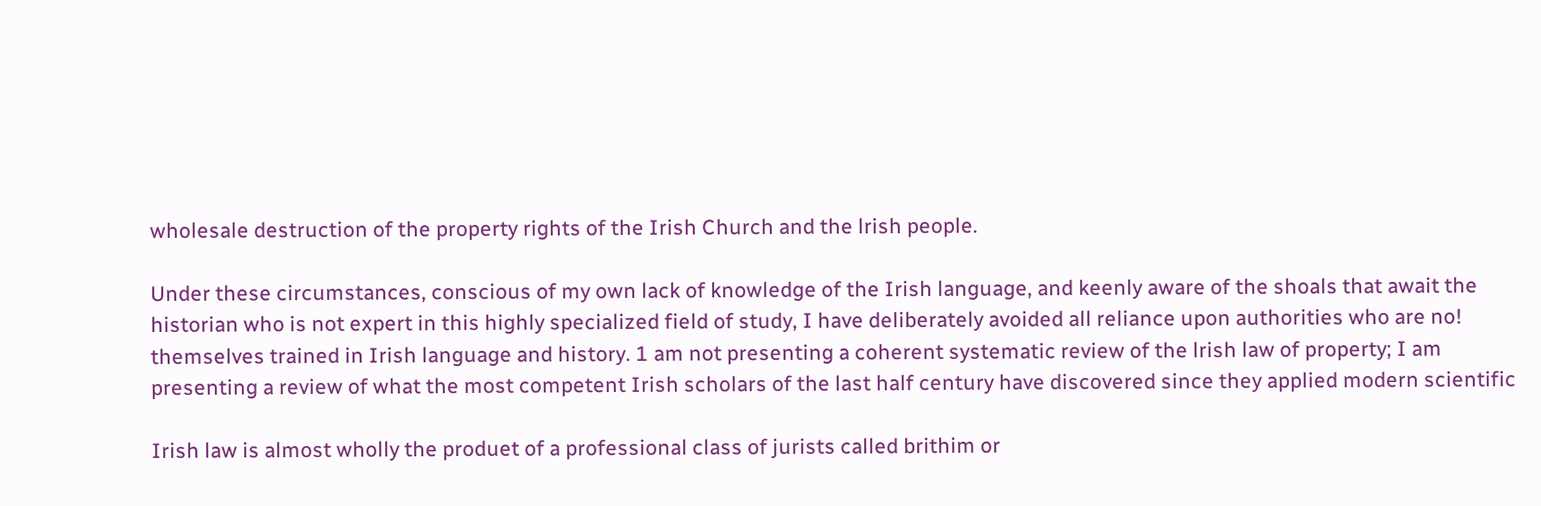wholesale destruction of the property rights of the Irish Church and the lrish people.

Under these circumstances, conscious of my own lack of knowledge of the Irish language, and keenly aware of the shoals that await the historian who is not expert in this highly specialized field of study, I have deliberately avoided all reliance upon authorities who are no! themselves trained in Irish language and history. 1 am not presenting a coherent systematic review of the lrish law of property; I am presenting a review of what the most competent Irish scholars of the last half century have discovered since they applied modern scientific

Irish law is almost wholly the produet of a professional class of jurists called brithim or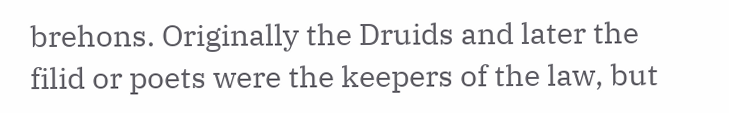brehons. Originally the Druids and later the filid or poets were the keepers of the law, but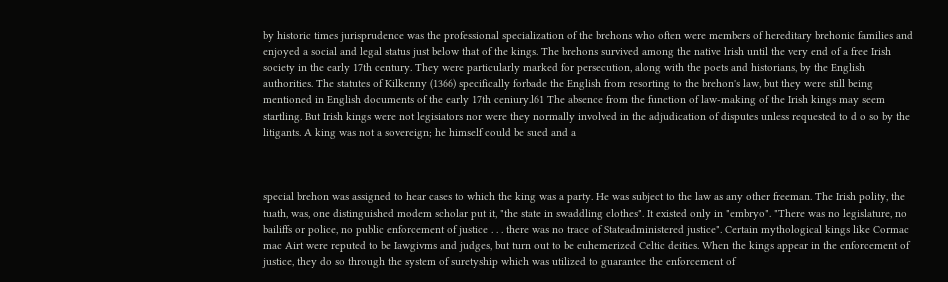by historic times jurisprudence was the professional specialization of the brehons who often were members of hereditary brehonic families and enjoyed a social and legal status just below that of the kings. The brehons survived among the native lrish until the very end of a free Irish society in the early 17th century. They were particularly marked for persecution, along with the poets and historians, by the English authorities. The statutes of Kilkenny (1366) specifically forbade the English from resorting to the brehon's law, but they were still being mentioned in English documents of the early 17th ceniury.l61 The absence from the function of law-making of the Irish kings may seem startling. But Irish kings were not legisiators nor were they normally involved in the adjudication of disputes unless requested to d o so by the litigants. A king was not a sovereign; he himself could be sued and a



special brehon was assigned to hear cases to which the king was a party. He was subject to the law as any other freeman. The Irish polity, the tuath, was, one distinguished modem scholar put it, "the state in swaddling clothes". It existed only in "embryo". "There was no legislature, no bailiffs or police, no public enforcement of justice . . . there was no trace of Stateadministered justice". Certain mythological kings like Cormac mac Airt were reputed to be Iawgivms and judges, but turn out to be euhemerized Celtic deities. When the kings appear in the enforcement of justice, they do so through the system of suretyship which was utilized to guarantee the enforcement of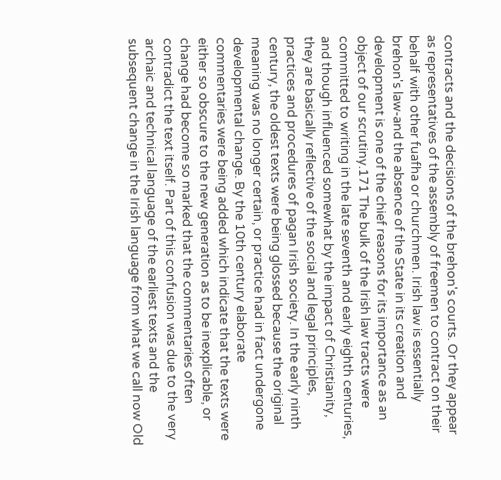contracts and the decisions of the brehon's courts. Or they appear as representatives of the assembly of freemen to contract on their behalf with other fuafha or churchmen. Irish law is essentially brehon's law-and the absence of the State in its creation and development is one of the chief reasons for its importance as an object of our scrutiny.171 The bulk of the lrish law tracts were committed to writing in the late seventh and early eighth centuries, and though influenced somewhat by the impact of Christianity, they are basically reflective of the social and legal principles, practices and procedures of pagan Irish society. In the early ninth century, the oldest texts were being glossed because the original meaning was no longer certain, or practice had in fact undergone developmental change. By the 10th century elaborate commentaries were being added which indicate that the texts were either so obscure to the new generation as to be inexplicable, or change had become so marked that the commentaries often contradict the text itself. Part of this confusion was due to the very archaic and technical language of the earliest texts and the subsequent change in the Irish language from what we call now Old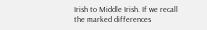Irish to Middle Irish. If we recall the marked differences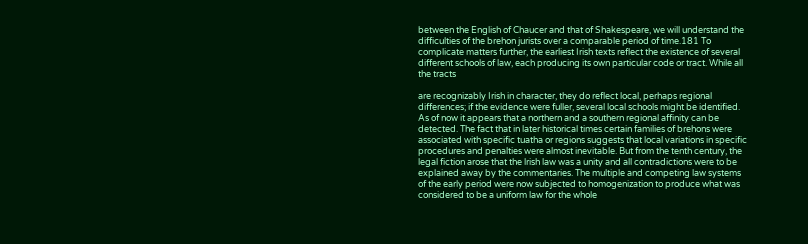between the English of Chaucer and that of Shakespeare, we will understand the difficulties of the brehon jurists over a comparable period of time.181 To complicate matters further, the earliest Irish texts reflect the existence of several different schools of law, each producing its own particular code or tract. While all the tracts

are recognizably Irish in character, they do reflect local, perhaps regional differences; if the evidence were fuller, several local schools might be identified. As of now it appears that a northern and a southern regional affinity can be detected. The fact that in later historical times certain families of brehons were associated with specific tuatha or regions suggests that local variations in specific procedures and penalties were almost inevitable. But from the tenth century, the legal fiction arose that the lrish law was a unity and all contradictions were to be explained away by the commentaries. The multiple and competing law systems of the early period were now subjected to homogenization to produce what was considered to be a uniform law for the whole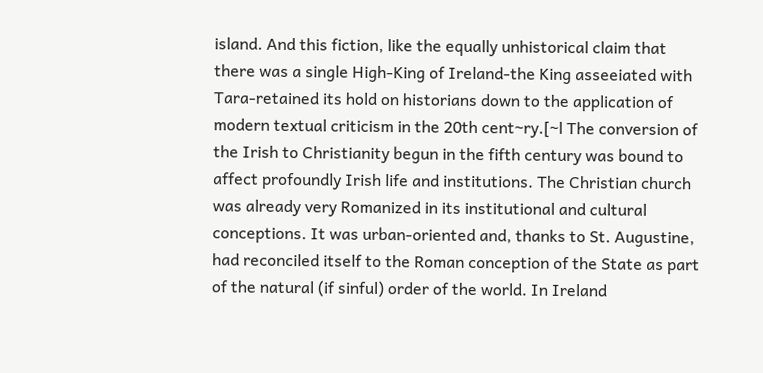island. And this fiction, like the equally unhistorical claim that there was a single High-King of Ireland-the King asseeiated with Tara-retained its hold on historians down to the application of modern textual criticism in the 20th cent~ry.[~l The conversion of the Irish to Christianity begun in the fifth century was bound to affect profoundly Irish life and institutions. The Christian church was already very Romanized in its institutional and cultural conceptions. It was urban-oriented and, thanks to St. Augustine, had reconciled itself to the Roman conception of the State as part of the natural (if sinful) order of the world. In Ireland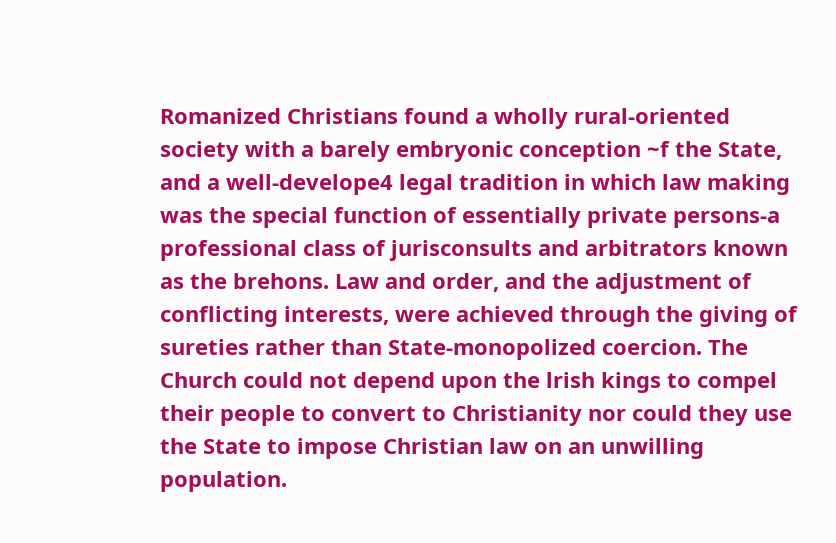Romanized Christians found a wholly rural-oriented society with a barely embryonic conception ~f the State, and a well-develope4 legal tradition in which law making was the special function of essentially private persons-a professional class of jurisconsults and arbitrators known as the brehons. Law and order, and the adjustment of conflicting interests, were achieved through the giving of sureties rather than State-monopolized coercion. The Church could not depend upon the lrish kings to compel their people to convert to Christianity nor could they use the State to impose Christian law on an unwilling population.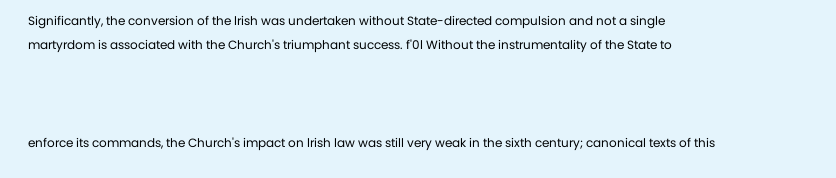Significantly, the conversion of the lrish was undertaken without State-directed compulsion and not a single martyrdom is associated with the Church's triumphant success. f'0l Without the instrumentality of the State to



enforce its commands, the Church's impact on lrish law was still very weak in the sixth century; canonical texts of this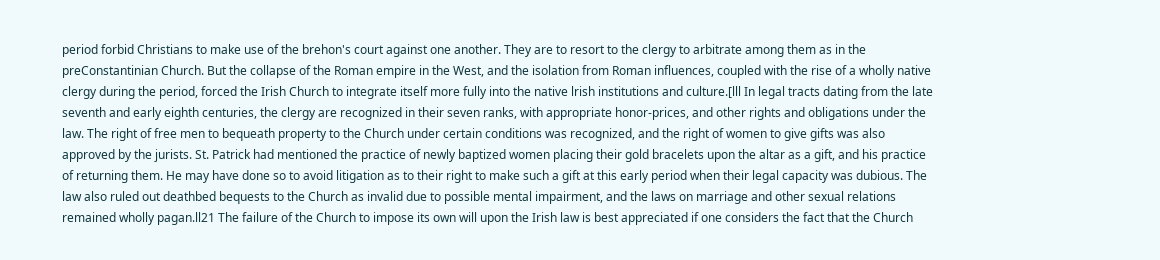period forbid Christians to make use of the brehon's court against one another. They are to resort to the clergy to arbitrate among them as in the preConstantinian Church. But the collapse of the Roman empire in the West, and the isolation from Roman influences, coupled with the rise of a wholly native clergy during the period, forced the Irish Church to integrate itself more fully into the native lrish institutions and culture.[lll In legal tracts dating from the late seventh and early eighth centuries, the clergy are recognized in their seven ranks, with appropriate honor-prices, and other rights and obligations under the law. The right of free men to bequeath property to the Church under certain conditions was recognized, and the right of women to give gifts was also approved by the jurists. St. Patrick had mentioned the practice of newly baptized women placing their gold bracelets upon the altar as a gift, and his practice of returning them. He may have done so to avoid litigation as to their right to make such a gift at this early period when their legal capacity was dubious. The law also ruled out deathbed bequests to the Church as invalid due to possible mental impairment, and the laws on marriage and other sexual relations remained wholly pagan.ll21 The failure of the Church to impose its own will upon the Irish law is best appreciated if one considers the fact that the Church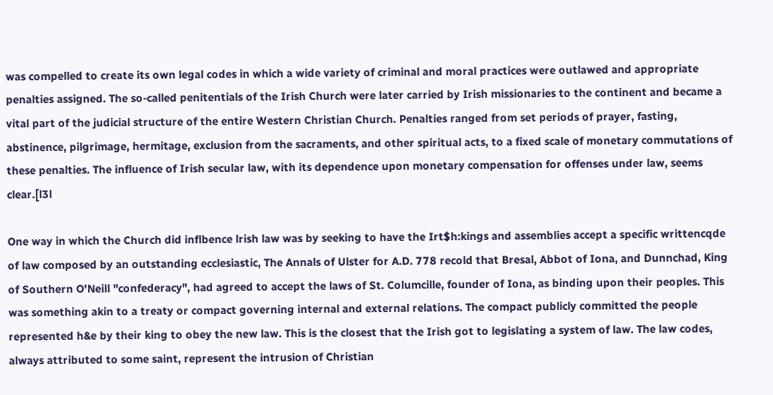was compelled to create its own legal codes in which a wide variety of criminal and moral practices were outlawed and appropriate penalties assigned. The so-called penitentials of the Irish Church were later carried by Irish missionaries to the continent and became a vital part of the judicial structure of the entire Western Christian Church. Penalties ranged from set periods of prayer, fasting, abstinence, pilgrimage, hermitage, exclusion from the sacraments, and other spiritual acts, to a fixed scale of monetary commutations of these penalties. The influence of Irish secular law, with its dependence upon monetary compensation for offenses under law, seems clear.[l3l

One way in which the Church did inflbence lrish law was by seeking to have the Irt$h:kings and assemblies accept a specific writtencqde of law composed by an outstanding ecclesiastic, The Annals of Ulster for A.D. 778 recold that Bresal, Abbot of Iona, and Dunnchad, King of Southern O'Neill "confederacy", had agreed to accept the laws of St. Columcille, founder of Iona, as binding upon their peoples. This was something akin to a treaty or compact governing internal and external relations. The compact publicly committed the people represented h&e by their king to obey the new law. This is the closest that the Irish got to legislating a system of law. The law codes, always attributed to some saint, represent the intrusion of Christian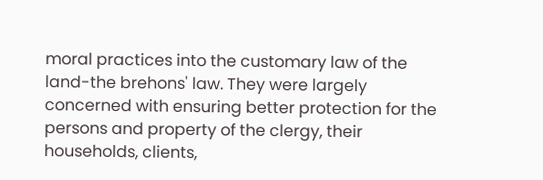moral practices into the customary law of the land-the brehons' law. They were largely concerned with ensuring better protection for the persons and property of the clergy, their households, clients,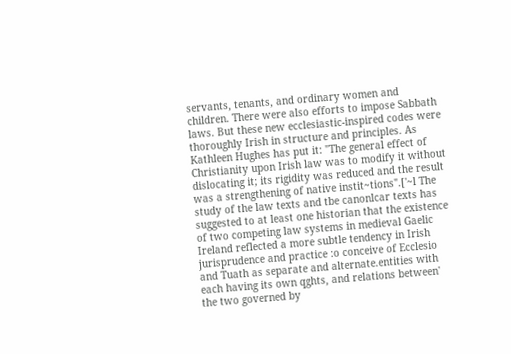servants, tenants, and ordinary women and children. There were also efforts to impose Sabbath laws. But these new ecclesiastic-inspired codes were thoroughly Irish in structure and principles. As Kathleen Hughes has put it: "The general effect of Christianity upon Irish law was to modify it without dislocating it; its rigidity was reduced and the result was a strengthening of native instit~tions".['~l The study of the law texts and tbe canonlcar texts has suggested to at least one historian that the existence of two competing law systems in medieval Gaelic Ireland reflected a more subtle tendency in Irish jurisprudence and practice :o conceive of Ecclesio and Tuath as separate and alternate.entities with each having its own qghts, and relations between' the two governed by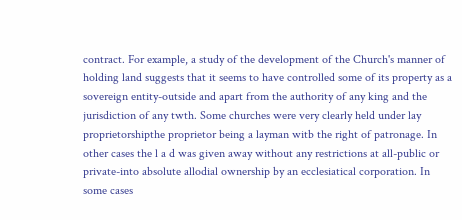contract. For example, a study of the development of the Church's manner of holding land suggests that it seems to have controlled some of its property as a sovereign entity-outside and apart from the authority of any king and the jurisdiction of any twth. Some churches were very clearly held under lay proprietorshipthe proprietor being a layman witb the right of patronage. In other cases the l a d was given away without any restrictions at all-public or private-into absolute allodial ownership by an ecclesiatical corporation. In some cases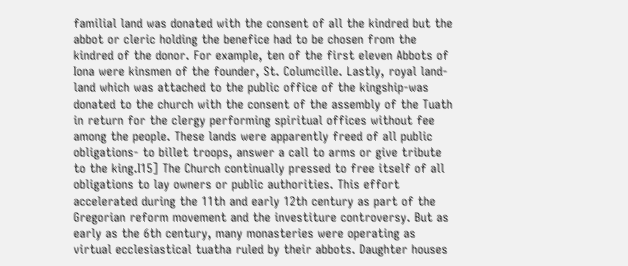familial land was donated with the consent of all the kindred but the abbot or cleric holding the benefice had to be chosen from the kindred of the donor. For example, ten of the first eleven Abbots of Iona were kinsmen of the founder, St. Columcille. Lastly, royal land-land which was attached to the public office of the kingship-was donated to the church with the consent of the assembly of the Tuath in return for the clergy performing spiritual offices without fee among the people. These lands were apparently freed of all public obligations- to billet troops, answer a call to arms or give tribute to the king.I15] The Church continually pressed to free itself of all obligations to lay owners or public authorities. This effort accelerated during the 11th and early 12th century as part of the Gregorian reform movement and the investiture controversy. But as early as the 6th century, many monasteries were operating as virtual ecclesiastical tuatha ruled by their abbots. Daughter houses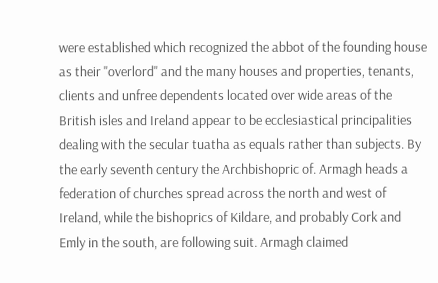were established which recognized the abbot of the founding house as their "overlord" and the many houses and properties, tenants, clients and unfree dependents located over wide areas of the British isles and Ireland appear to be ecclesiastical principalities dealing with the secular tuatha as equals rather than subjects. By the early seventh century the Archbishopric of. Armagh heads a federation of churches spread across the north and west of Ireland, while the bishoprics of Kildare, and probably Cork and Emly in the south, are following suit. Armagh claimed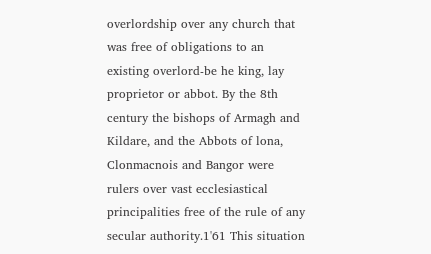overlordship over any church that was free of obligations to an existing overlord-be he king, lay proprietor or abbot. By the 8th century the bishops of Armagh and Kildare, and the Abbots of lona, Clonmacnois and Bangor were rulers over vast ecclesiastical principalities free of the rule of any secular authority.1'61 This situation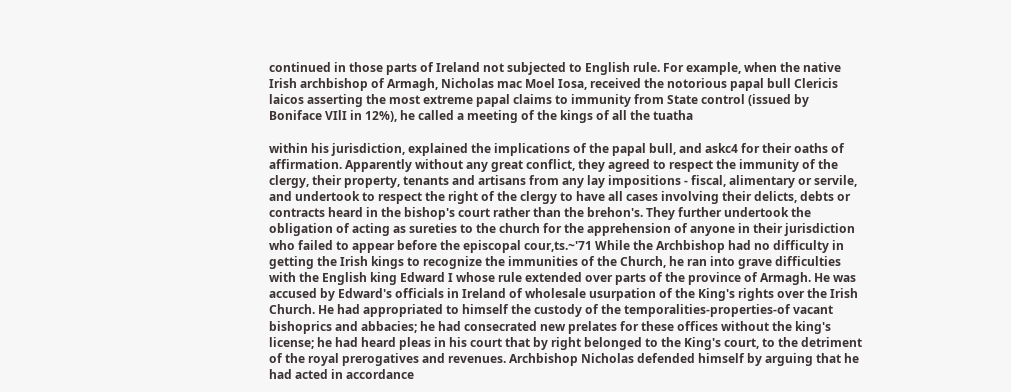continued in those parts of Ireland not subjected to English rule. For example, when the native Irish archbishop of Armagh, Nicholas mac Moel Iosa, received the notorious papal bull Clericis laicos asserting the most extreme papal claims to immunity from State control (issued by Boniface VIlI in 12%), he called a meeting of the kings of all the tuatha

within his jurisdiction, explained the implications of the papal bull, and askc4 for their oaths of affirmation. Apparently without any great conflict, they agreed to respect the immunity of the clergy, their property, tenants and artisans from any lay impositions - fiscal, alimentary or servile, and undertook to respect the right of the clergy to have all cases involving their delicts, debts or contracts heard in the bishop's court rather than the brehon's. They further undertook the obligation of acting as sureties to the church for the apprehension of anyone in their jurisdiction who failed to appear before the episcopal cour,ts.~'71 While the Archbishop had no difficulty in getting the Irish kings to recognize the immunities of the Church, he ran into grave difficulties with the English king Edward I whose rule extended over parts of the province of Armagh. He was accused by Edward's officials in Ireland of wholesale usurpation of the King's rights over the Irish Church. He had appropriated to himself the custody of the temporalities-properties-of vacant bishoprics and abbacies; he had consecrated new prelates for these offices without the king's license; he had heard pleas in his court that by right belonged to the King's court, to the detriment of the royal prerogatives and revenues. Archbishop Nicholas defended himself by arguing that he had acted in accordance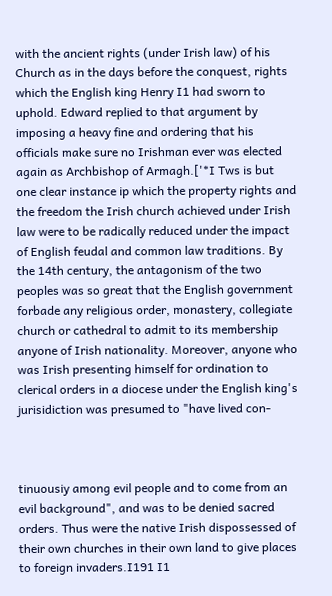with the ancient rights (under Irish law) of his Church as in the days before the conquest, rights which the English king Henry I1 had sworn to uphold. Edward replied to that argument by imposing a heavy fine and ordering that his officials make sure no Irishman ever was elected again as Archbishop of Armagh.['*I Tws is but one clear instance ip which the property rights and the freedom the Irish church achieved under Irish law were to be radically reduced under the impact of English feudal and common law traditions. By the 14th century, the antagonism of the two peoples was so great that the English government forbade any religious order, monastery, collegiate church or cathedral to admit to its membership anyone of Irish nationality. Moreover, anyone who was Irish presenting himself for ordination to clerical orders in a diocese under the English king's jurisidiction was presumed to "have lived con-



tinuousiy among evil people and to come from an evil background", and was to be denied sacred orders. Thus were the native Irish dispossessed of their own churches in their own land to give places to foreign invaders.I191 I1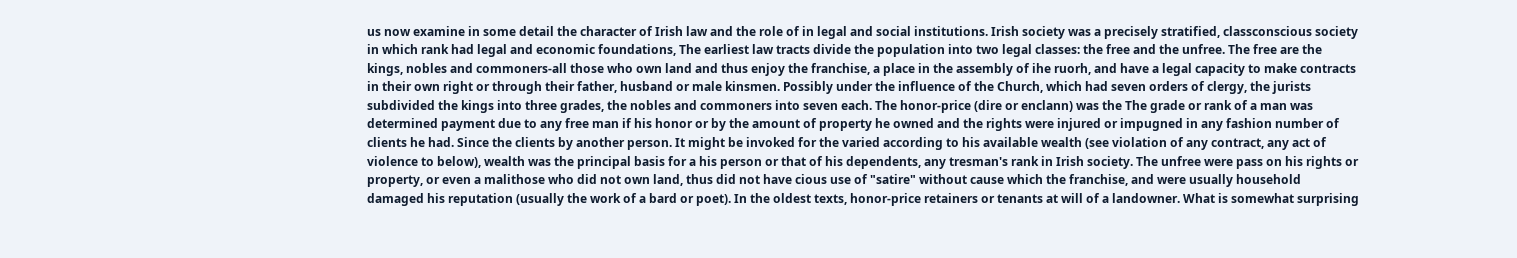us now examine in some detail the character of Irish law and the role of in legal and social institutions. Irish society was a precisely stratified, classconscious society in which rank had legal and economic foundations, The earliest law tracts divide the population into two legal classes: the free and the unfree. The free are the kings, nobles and commoners-all those who own land and thus enjoy the franchise, a place in the assembly of ihe ruorh, and have a legal capacity to make contracts in their own right or through their father, husband or male kinsmen. Possibly under the influence of the Church, which had seven orders of clergy, the jurists subdivided the kings into three grades, the nobles and commoners into seven each. The honor-price (dire or enclann) was the The grade or rank of a man was determined payment due to any free man if his honor or by the amount of property he owned and the rights were injured or impugned in any fashion number of clients he had. Since the clients by another person. It might be invoked for the varied according to his available wealth (see violation of any contract, any act of violence to below), wealth was the principal basis for a his person or that of his dependents, any tresman's rank in Irish society. The unfree were pass on his rights or property, or even a malithose who did not own land, thus did not have cious use of "satire" without cause which the franchise, and were usually household damaged his reputation (usually the work of a bard or poet). In the oldest texts, honor-price retainers or tenants at will of a landowner. What is somewhat surprising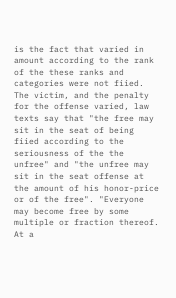is the fact that varied in amount according to the rank of the these ranks and categories were not fiied. The victim, and the penalty for the offense varied, law texts say that "the free may sit in the seat of being fiied according to the seriousness of the the unfree" and "the unfree may sit in the seat offense at the amount of his honor-price or of the free". "Everyone may become free by some multiple or fraction thereof. At a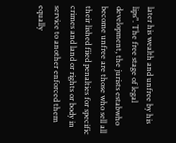later his wealth and unfree by his lips". The free stage of legal development, the jurists estabwho become unfree are those who sell all their lished fiied penalties for specific crimes and land or rights or body in service to another enforced them equally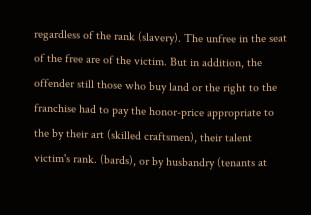regardless of the rank (slavery). The unfree in the seat of the free are of the victim. But in addition, the offender still those who buy land or the right to the franchise had to pay the honor-price appropriate to the by their art (skilled craftsmen), their talent victim's rank. (bards), or by husbandry (tenants at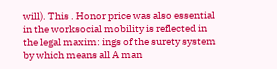will). This . Honor price was also essential in the worksocial mobility is reflected in the legal maxim: ings of the surety system by which means all A man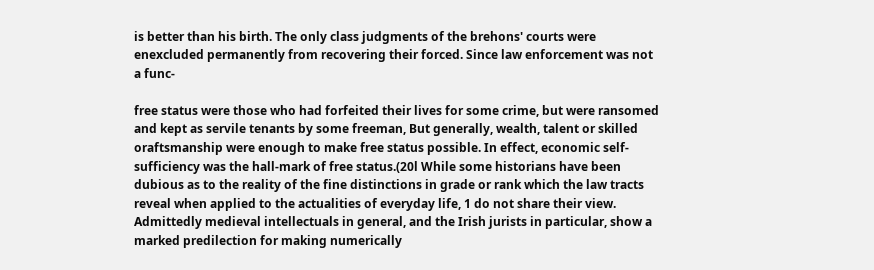is better than his birth. The only class judgments of the brehons' courts were enexcluded permanently from recovering their forced. Since law enforcement was not a func-

free status were those who had forfeited their lives for some crime, but were ransomed and kept as servile tenants by some freeman, But generally, wealth, talent or skilled oraftsmanship were enough to make free status possible. In effect, economic self-sufficiency was the hall-mark of free status.(20l While some historians have been dubious as to the reality of the fine distinctions in grade or rank which the law tracts reveal when applied to the actualities of everyday life, 1 do not share their view. Admittedly medieval intellectuals in general, and the Irish jurists in particular, show a marked predilection for making numerically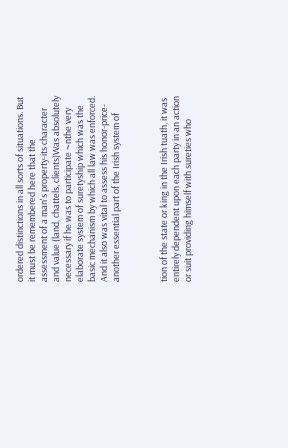ordered distinctions in all sorts of situations. But it must be remembered here that the assessment of a man's property-its character and value (land, chattels, clients)Was absolutely necessary if he was to participate ~nthe very elaborate system of suretyship which was the basic mechanism by which all law was enforced. And it also was vital to assess his honor-price-another essential part of the Irish system of



tion of the state or king in the Irish tuath, it was entirely dependent upon each party in an action or suit providing himself with sureties who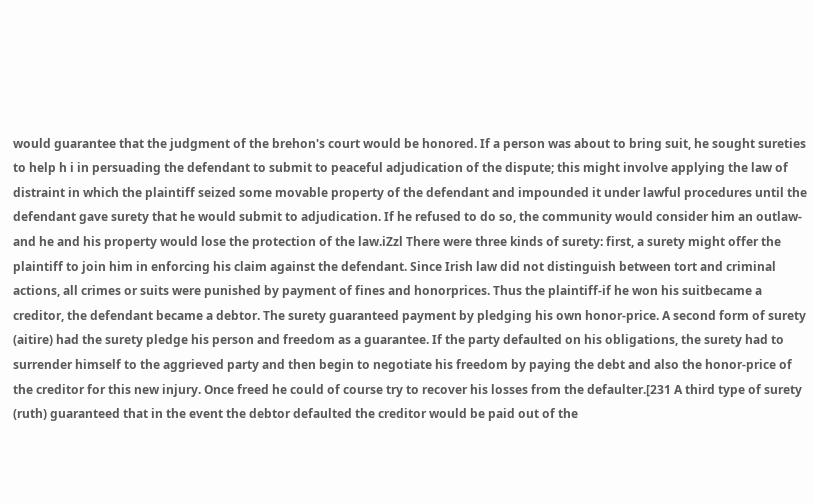would guarantee that the judgment of the brehon's court would be honored. If a person was about to bring suit, he sought sureties to help h i in persuading the defendant to submit to peaceful adjudication of the dispute; this might involve applying the law of distraint in which the plaintiff seized some movable property of the defendant and impounded it under lawful procedures until the defendant gave surety that he would submit to adjudication. If he refused to do so, the community would consider him an outlaw-and he and his property would lose the protection of the law.iZzl There were three kinds of surety: first, a surety might offer the plaintiff to join him in enforcing his claim against the defendant. Since Irish law did not distinguish between tort and criminal actions, all crimes or suits were punished by payment of fines and honorprices. Thus the plaintiff-if he won his suitbecame a creditor, the defendant became a debtor. The surety guaranteed payment by pledging his own honor-price. A second form of surety (aitire) had the surety pledge his person and freedom as a guarantee. If the party defaulted on his obligations, the surety had to surrender himself to the aggrieved party and then begin to negotiate his freedom by paying the debt and also the honor-price of the creditor for this new injury. Once freed he could of course try to recover his losses from the defaulter.[231 A third type of surety (ruth) guaranteed that in the event the debtor defaulted the creditor would be paid out of the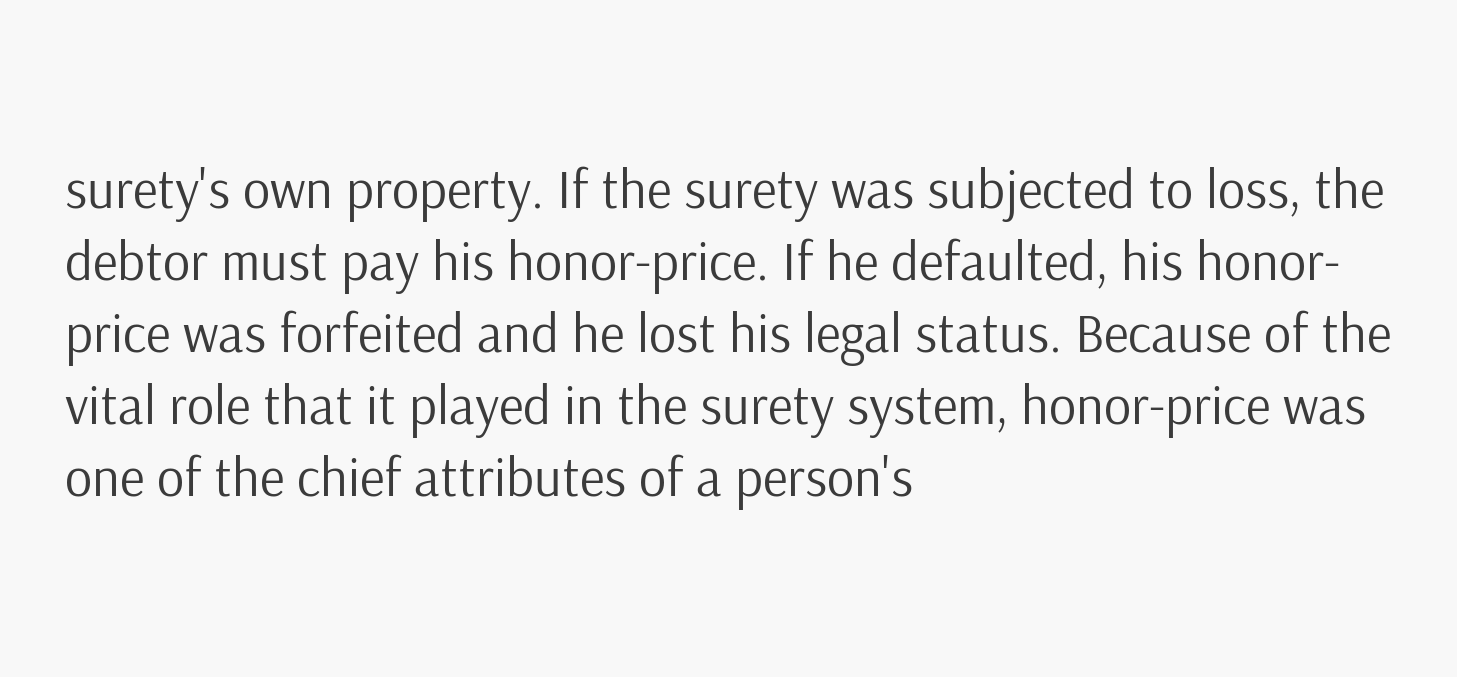surety's own property. If the surety was subjected to loss, the debtor must pay his honor-price. If he defaulted, his honor-price was forfeited and he lost his legal status. Because of the vital role that it played in the surety system, honor-price was one of the chief attributes of a person's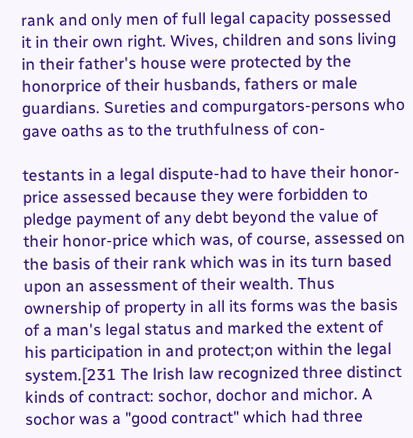rank and only men of full legal capacity possessed it in their own right. Wives, children and sons living in their father's house were protected by the honorprice of their husbands, fathers or male guardians. Sureties and compurgators-persons who gave oaths as to the truthfulness of con-

testants in a legal dispute-had to have their honor-price assessed because they were forbidden to pledge payment of any debt beyond the value of their honor-price which was, of course, assessed on the basis of their rank which was in its turn based upon an assessment of their wealth. Thus ownership of property in all its forms was the basis of a man's legal status and marked the extent of his participation in and protect;on within the legal system.[231 The lrish law recognized three distinct kinds of contract: sochor, dochor and michor. A sochor was a "good contract" which had three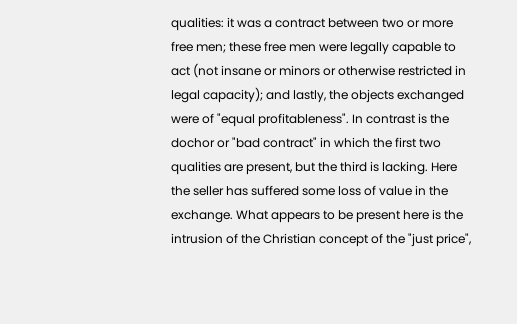qualities: it was a contract between two or more free men; these free men were legally capable to act (not insane or minors or otherwise restricted in legal capacity); and lastly, the objects exchanged were of "equal profitableness". In contrast is the dochor or "bad contract" in which the first two qualities are present, but the third is lacking. Here the seller has suffered some loss of value in the exchange. What appears to be present here is the intrusion of the Christian concept of the "just price",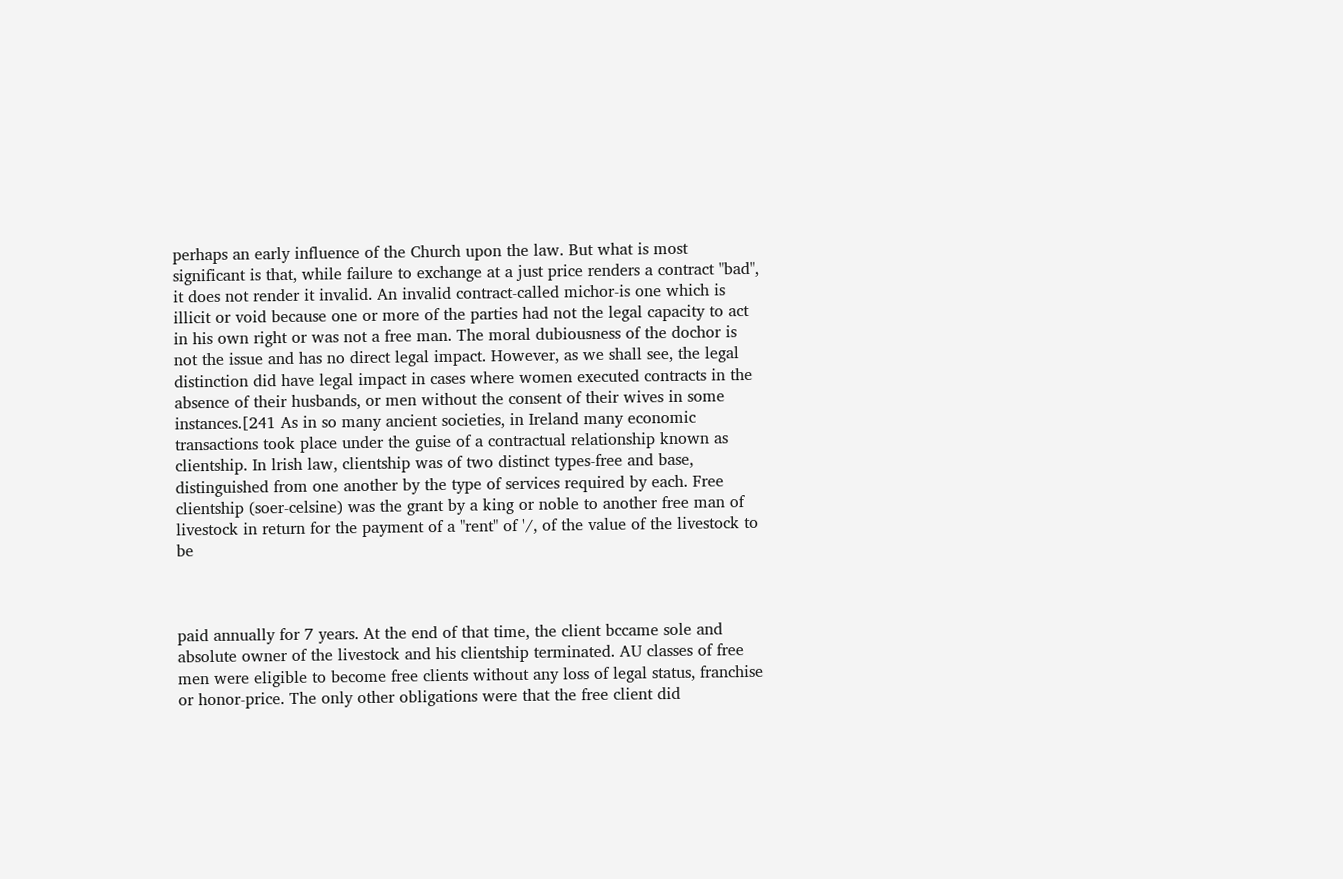perhaps an early influence of the Church upon the law. But what is most significant is that, while failure to exchange at a just price renders a contract "bad", it does not render it invalid. An invalid contract-called michor-is one which is illicit or void because one or more of the parties had not the legal capacity to act in his own right or was not a free man. The moral dubiousness of the dochor is not the issue and has no direct legal impact. However, as we shall see, the legal distinction did have legal impact in cases where women executed contracts in the absence of their husbands, or men without the consent of their wives in some instances.[241 As in so many ancient societies, in Ireland many economic transactions took place under the guise of a contractual relationship known as clientship. In lrish law, clientship was of two distinct types-free and base, distinguished from one another by the type of services required by each. Free clientship (soer-celsine) was the grant by a king or noble to another free man of livestock in return for the payment of a "rent" of '/, of the value of the livestock to be



paid annually for 7 years. At the end of that time, the client bccame sole and absolute owner of the livestock and his clientship terminated. AU classes of free men were eligible to become free clients without any loss of legal status, franchise or honor-price. The only other obligations were that the free client did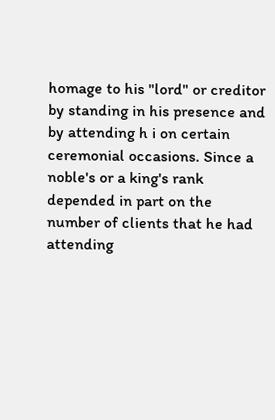homage to his "lord" or creditor by standing in his presence and by attending h i on certain ceremonial occasions. Since a noble's or a king's rank depended in part on the number of clients that he had attending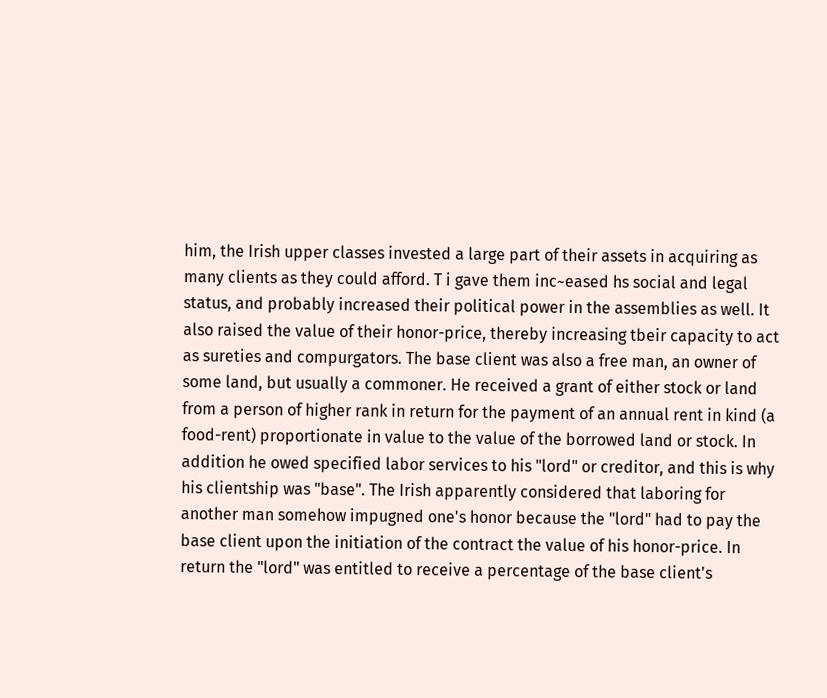him, the Irish upper classes invested a large part of their assets in acquiring as many clients as they could afford. T i gave them inc~eased hs social and legal status, and probably increased their political power in the assemblies as well. It also raised the value of their honor-price, thereby increasing tbeir capacity to act as sureties and compurgators. The base client was also a free man, an owner of some land, but usually a commoner. He received a grant of either stock or land from a person of higher rank in return for the payment of an annual rent in kind (a food-rent) proportionate in value to the value of the borrowed land or stock. In addition he owed specified labor services to his "lord" or creditor, and this is why his clientship was "base". The Irish apparently considered that laboring for another man somehow impugned one's honor because the "lord" had to pay the base client upon the initiation of the contract the value of his honor-price. In return the "lord" was entitled to receive a percentage of the base client's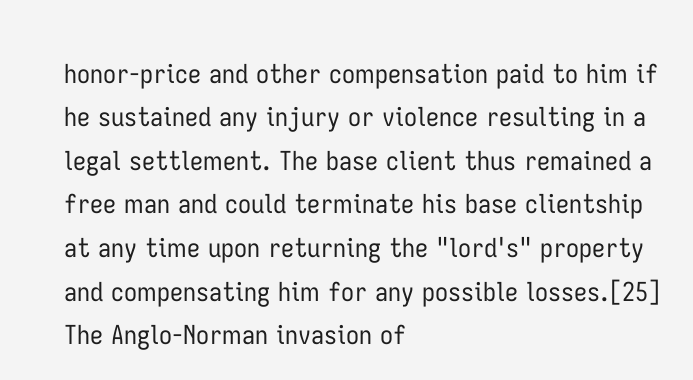honor-price and other compensation paid to him if he sustained any injury or violence resulting in a legal settlement. The base client thus remained a free man and could terminate his base clientship at any time upon returning the "lord's" property and compensating him for any possible losses.[25] The Anglo-Norman invasion of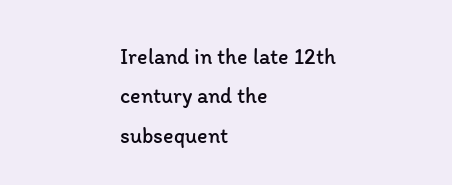Ireland in the late 12th century and the subsequent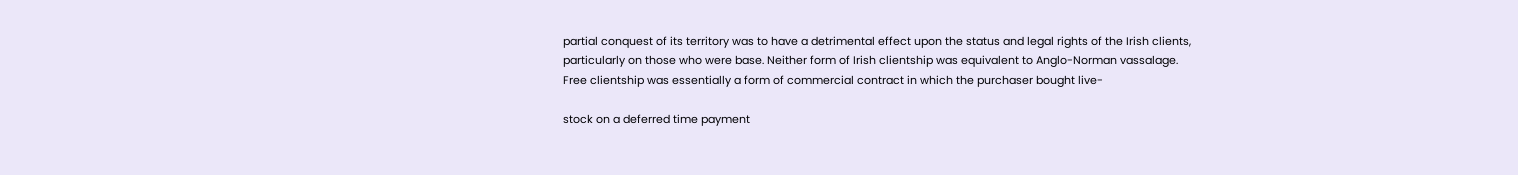partial conquest of its territory was to have a detrimental effect upon the status and legal rights of the Irish clients, particularly on those who were base. Neither form of Irish clientship was equivalent to Anglo-Norman vassalage. Free clientship was essentially a form of commercial contract in which the purchaser bought live-

stock on a deferred time payment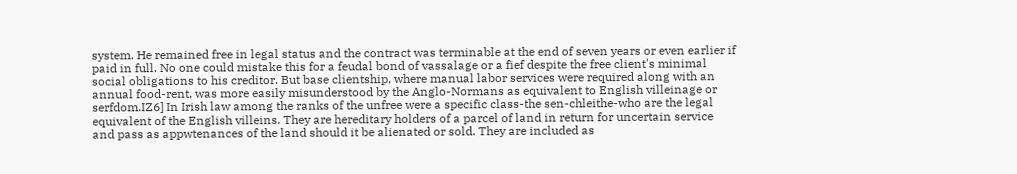system. He remained free in legal status and the contract was terminable at the end of seven years or even earlier if paid in full. No one could mistake this for a feudal bond of vassalage or a fief despite the free client's minimal social obligations to his creditor. But base clientship, where manual labor services were required along with an annual food-rent, was more easily misunderstood by the Anglo-Normans as equivalent to English villeinage or serfdom.IZ6] In Irish law among the ranks of the unfree were a specific class-the sen-chleithe-who are the legal equivalent of the English villeins. They are hereditary holders of a parcel of land in return for uncertain service and pass as appwtenances of the land should it be alienated or sold. They are included as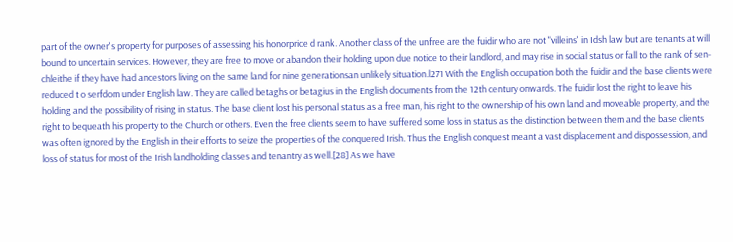part of the owner's property for purposes of assessing his honorprice d rank. Another class of the unfree are the fuidir who are not "villeins' in Idsh law but are tenants at will bound to uncertain services. However, they are free to move or abandon their holding upon due notice to their landlord, and may rise in social status or fall to the rank of sen-chleithe if they have had ancestors living on the same land for nine generationsan unlikely situation.l271 With the English occupation both the fuidir and the base clients were reduced t o serfdom under English law. They are called betaghs or betagius in the English documents from the 12th century onwards. The fuidir lost the right to leave his holding and the possibility of rising in status. The base client lost his personal status as a free man, his right to the ownership of his own land and moveable property, and the right to bequeath his property to the Church or others. Even the free clients seem to have suffered some loss in status as the distinction between them and the base clients was often ignored by the English in their efforts to seize the properties of the conquered Irish. Thus the English conquest meant a vast displacement and dispossession, and loss of status for most of the Irish landholding classes and tenantry as well.[28] As we have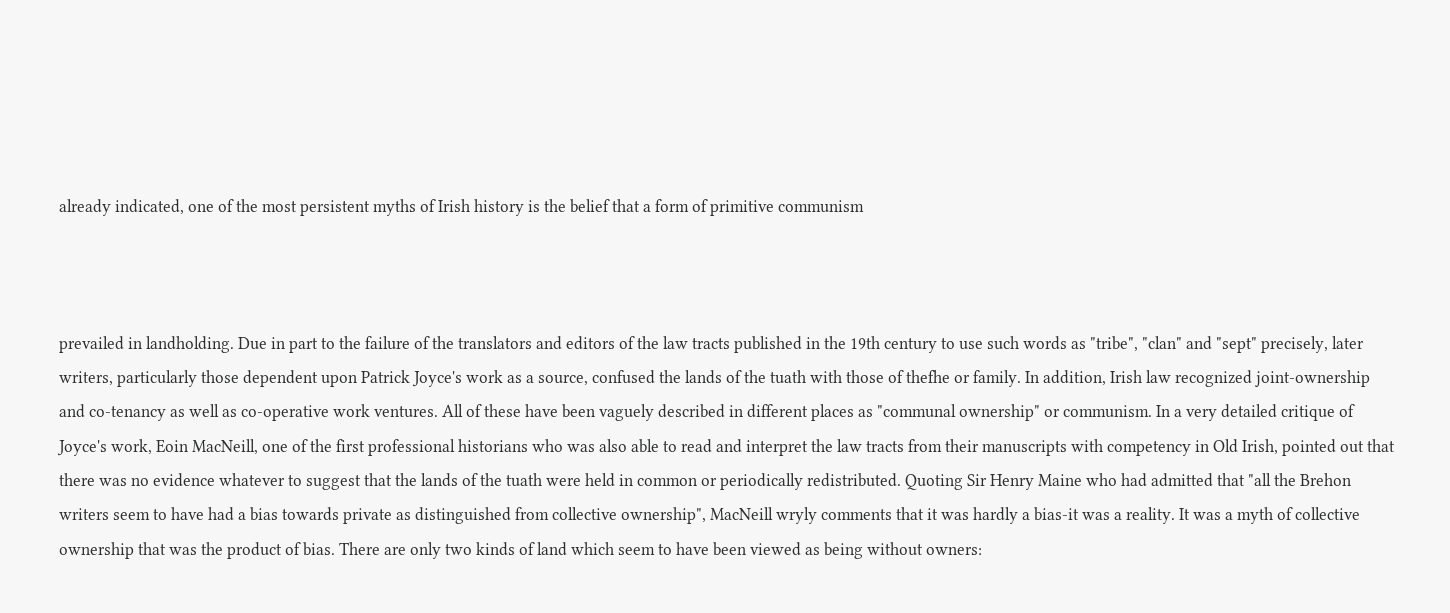already indicated, one of the most persistent myths of Irish history is the belief that a form of primitive communism



prevailed in landholding. Due in part to the failure of the translators and editors of the law tracts published in the 19th century to use such words as "tribe", "clan" and "sept" precisely, later writers, particularly those dependent upon Patrick Joyce's work as a source, confused the lands of the tuath with those of thefhe or family. In addition, Irish law recognized joint-ownership and co-tenancy as well as co-operative work ventures. All of these have been vaguely described in different places as "communal ownership" or communism. In a very detailed critique of Joyce's work, Eoin MacNeill, one of the first professional historians who was also able to read and interpret the law tracts from their manuscripts with competency in Old Irish, pointed out that there was no evidence whatever to suggest that the lands of the tuath were held in common or periodically redistributed. Quoting Sir Henry Maine who had admitted that "all the Brehon writers seem to have had a bias towards private as distinguished from collective ownership", MacNeill wryly comments that it was hardly a bias-it was a reality. It was a myth of collective ownership that was the product of bias. There are only two kinds of land which seem to have been viewed as being without owners: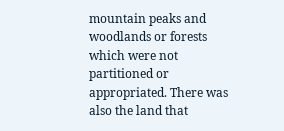mountain peaks and woodlands or forests which were not partitioned or appropriated. There was also the land that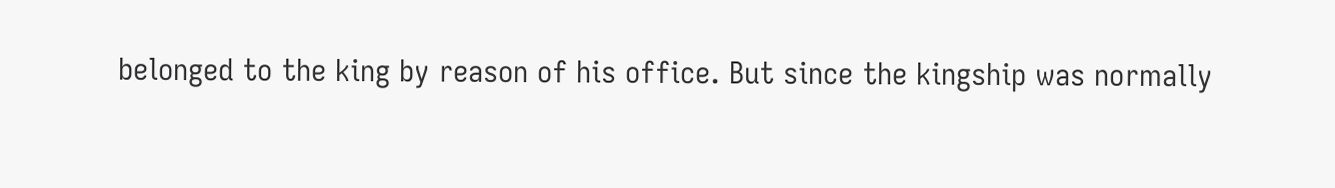belonged to the king by reason of his office. But since the kingship was normally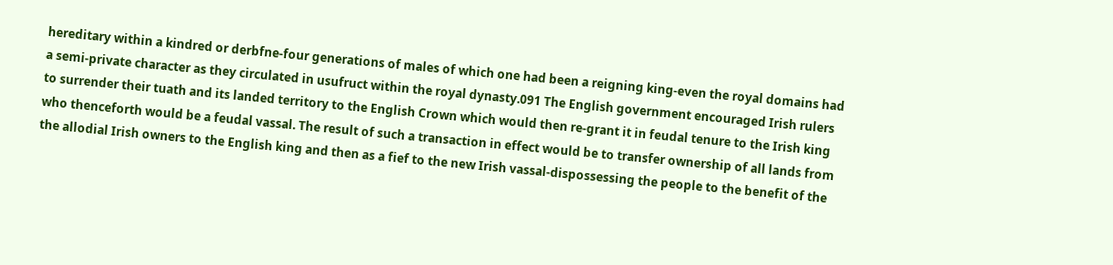hereditary within a kindred or derbfne-four generations of males of which one had been a reigning king-even the royal domains had a semi-private character as they circulated in usufruct within the royal dynasty.091 The English government encouraged Irish rulers to surrender their tuath and its landed territory to the English Crown which would then re-grant it in feudal tenure to the Irish king who thenceforth would be a feudal vassal. The result of such a transaction in effect would be to transfer ownership of all lands from the allodial Irish owners to the English king and then as a fief to the new Irish vassal-dispossessing the people to the benefit of the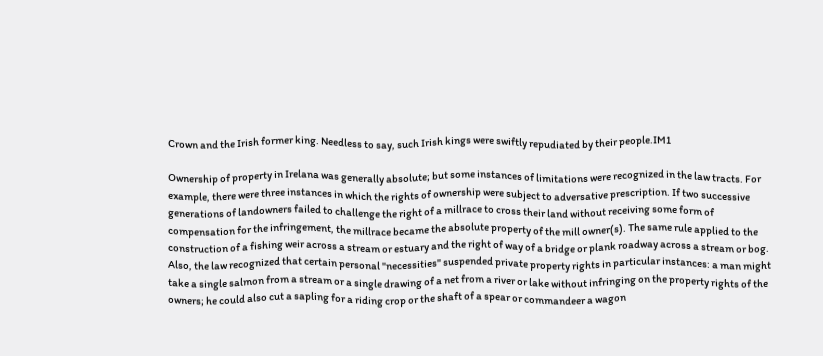Crown and the Irish former king. Needless to say, such Irish kings were swiftly repudiated by their people.IM1

Ownership of property in Irelana was generally absolute; but some instances of limitations were recognized in the law tracts. For example, there were three instances in which the rights of ownership were subject to adversative prescription. If two successive generations of landowners failed to challenge the right of a millrace to cross their land without receiving some form of compensation for the infringement, the millrace became the absolute property of the mill owner(s). The same rule applied to the construction of a fishing weir across a stream or estuary and the right of way of a bridge or plank roadway across a stream or bog. Also, the law recognized that certain personal "necessities" suspended private property rights in particular instances: a man might take a single salmon from a stream or a single drawing of a net from a river or lake without infringing on the property rights of the owners; he could also cut a sapling for a riding crop or the shaft of a spear or commandeer a wagon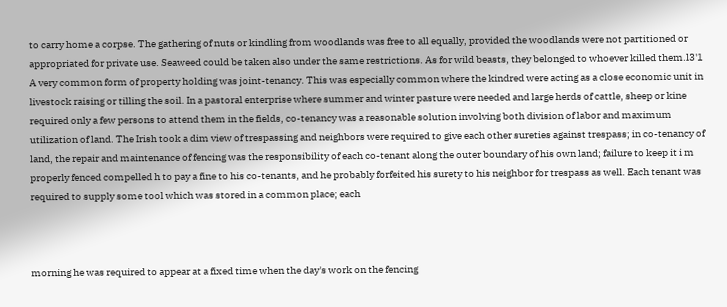to carry home a corpse. The gathering of nuts or kindling from woodlands was free to all equally, provided the woodlands were not partitioned or appropriated for private use. Seaweed could be taken also under the same restrictions. As for wild beasts, they belonged to whoever killed them.l3'1 A very common form of property holding was joint-tenancy. This was especially common where the kindred were acting as a close economic unit in livestock raising or tilling the soil. In a pastoral enterprise where summer and winter pasture were needed and large herds of cattle, sheep or kine required only a few persons to attend them in the fields, co-tenancy was a reasonable solution involving both division of labor and maximum utilization of land. The Irish took a dim view of trespassing and neighbors were required to give each other sureties against trespass; in co-tenancy of land, the repair and maintenance of fencing was the responsibility of each co-tenant along the outer boundary of his own land; failure to keep it i m properly fenced compelled h to pay a fine to his co-tenants, and he probably forfeited his surety to his neighbor for trespass as well. Each tenant was required to supply some tool which was stored in a common place; each



morning he was required to appear at a fixed time when the day's work on the fencing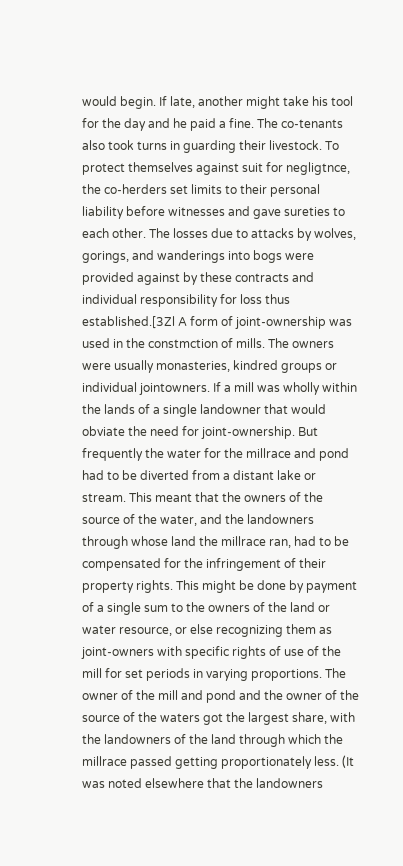would begin. If late, another might take his tool for the day and he paid a fine. The co-tenants also took turns in guarding their livestock. To protect themselves against suit for negligtnce, the co-herders set limits to their personal liability before witnesses and gave sureties to each other. The losses due to attacks by wolves, gorings, and wanderings into bogs were provided against by these contracts and individual responsibility for loss thus established.[3Zl A form of joint-ownership was used in the constmction of mills. The owners were usually monasteries, kindred groups or individual jointowners. If a mill was wholly within the lands of a single landowner that would obviate the need for joint-ownership. But frequently the water for the millrace and pond had to be diverted from a distant lake or stream. This meant that the owners of the source of the water, and the landowners through whose land the millrace ran, had to be compensated for the infringement of their property rights. This might be done by payment of a single sum to the owners of the land or water resource, or else recognizing them as joint-owners with specific rights of use of the mill for set periods in varying proportions. The owner of the mill and pond and the owner of the source of the waters got the largest share, with the landowners of the land through which the millrace passed getting proportionately less. (It was noted elsewhere that the landowners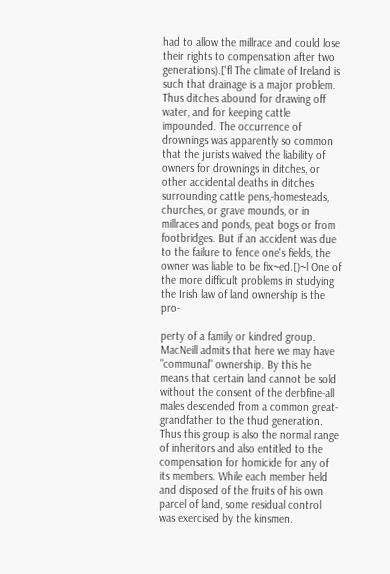had to allow the millrace and could lose their rights to compensation after two generations).['fl The climate of Ireland is such that drainage is a major problem. Thus ditches abound for drawing off water, and for keeping cattle impounded. The occurrence of drownings was apparently so common that the jurists waived the liability of owners for drownings in ditches, or other accidental deaths in ditches surrounding cattle pens,-homesteads, churches, or grave mounds, or in millraces and ponds, peat bogs or from footbridges. But if an accident was due to the failure to fence one's fields, the owner was liable to be fix~ed.[)~l One of the more difficult problems in studying the Irish law of land ownership is the pro-

perty of a family or kindred group. MacNeill admits that here we may have "communal" ownership. By this he means that certain land cannot be sold without the consent of the derbfine-all males descended from a common great-grandfather to the thud generation. Thus this group is also the normal range of inheritors and also entitled to the compensation for homicide for any of its members. While each member held and disposed of the fruits of his own parcel of land, some residual control was exercised by the kinsmen.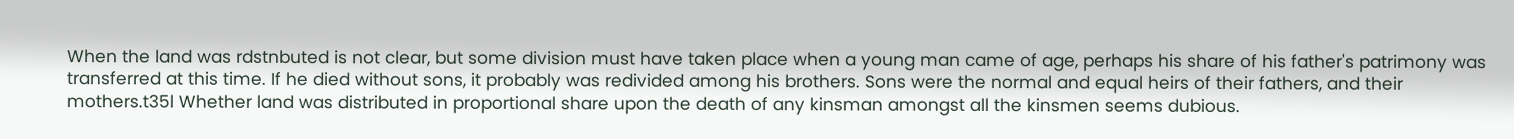When the land was rdstnbuted is not clear, but some division must have taken place when a young man came of age, perhaps his share of his father's patrimony was transferred at this time. If he died without sons, it probably was redivided among his brothers. Sons were the normal and equal heirs of their fathers, and their mothers.t35l Whether land was distributed in proportional share upon the death of any kinsman amongst all the kinsmen seems dubious.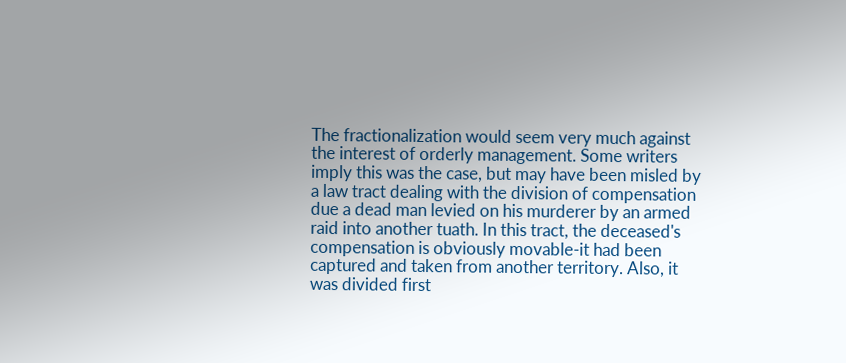The fractionalization would seem very much against the interest of orderly management. Some writers imply this was the case, but may have been misled by a law tract dealing with the division of compensation due a dead man levied on his murderer by an armed raid into another tuath. In this tract, the deceased's compensation is obviously movable-it had been captured and taken from another territory. Also, it was divided first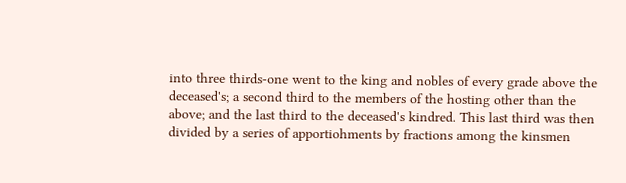into three thirds-one went to the king and nobles of every grade above the deceased's; a second third to the members of the hosting other than the above; and the last third to the deceased's kindred. This last third was then divided by a series of apportiohments by fractions among the kinsmen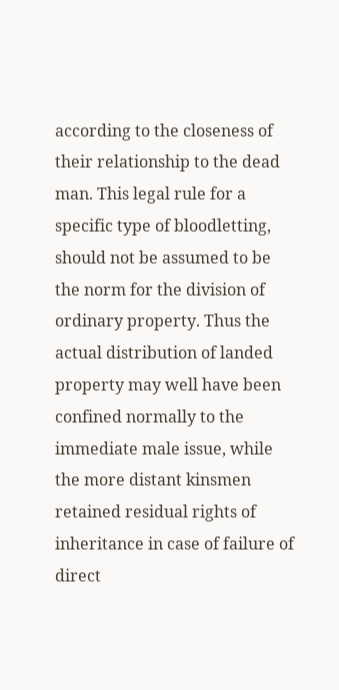according to the closeness of their relationship to the dead man. This legal rule for a specific type of bloodletting, should not be assumed to be the norm for the division of ordinary property. Thus the actual distribution of landed property may well have been confined normally to the immediate male issue, while the more distant kinsmen retained residual rights of inheritance in case of failure of direct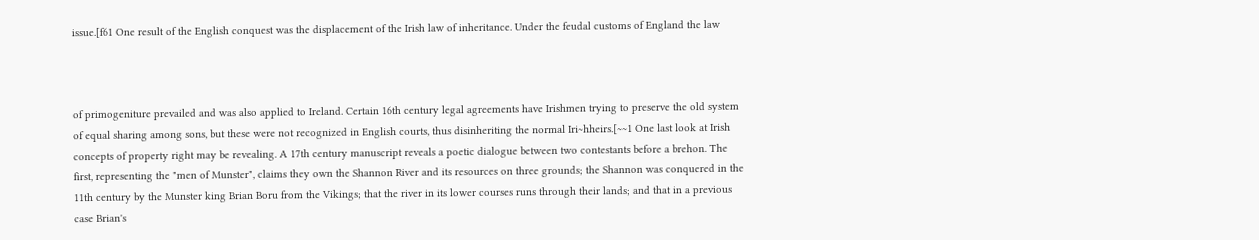issue.[f61 One result of the English conquest was the displacement of the Irish law of inheritance. Under the feudal customs of England the law



of primogeniture prevailed and was also applied to Ireland. Certain 16th century legal agreements have Irishmen trying to preserve the old system of equal sharing among sons, but these were not recognized in English courts, thus disinheriting the normal Iri~hheirs.[~~1 One last look at Irish concepts of property right may be revealing. A 17th century manuscript reveals a poetic dialogue between two contestants before a brehon. The first, representing the "men of Munster", claims they own the Shannon River and its resources on three grounds; the Shannon was conquered in the 11th century by the Munster king Brian Boru from the Vikings; that the river in its lower courses runs through their lands; and that in a previous case Brian's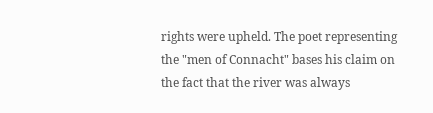rights were upheld. The poet representing the "men of Connacht" bases his claim on the fact that the river was always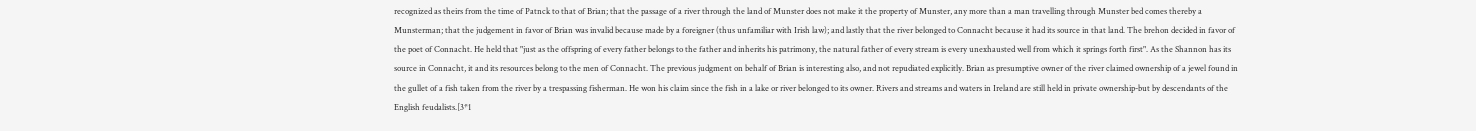recognized as theirs from the time of Patnck to that of Brian; that the passage of a river through the land of Munster does not make it the property of Munster, any more than a man travelling through Munster bed comes thereby a Munsterman; that the judgement in favor of Brian was invalid because made by a foreigner (thus unfamiliar with Irish law); and lastly that the river belonged to Connacht because it had its source in that land. The brehon decided in favor of the poet of Connacht. He held that "just as the offspring of every father belongs to the father and inherits his patrimony, the natural father of every stream is every unexhausted well from which it springs forth first". As the Shannon has its source in Connacht, it and its resources belong to the men of Connacht. The previous judgment on behalf of Brian is interesting also, and not repudiated explicitly. Brian as presumptive owner of the river claimed ownership of a jewel found in the gullet of a fish taken from the river by a trespassing fisherman. He won his claim since the fish in a lake or river belonged to its owner. Rivers and streams and waters in Ireland are still held in private ownership-but by descendants of the English feudalists.[3*1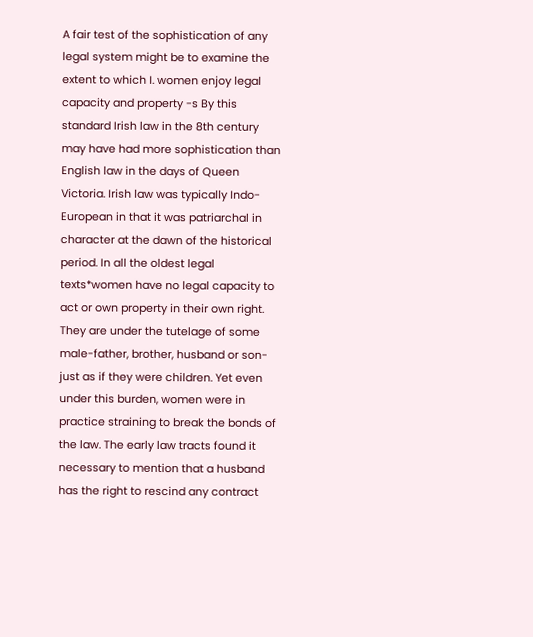A fair test of the sophistication of any legal system might be to examine the extent to which I. women enjoy legal capacity and property -s By this standard Irish law in the 8th century may have had more sophistication than English law in the days of Queen Victoria. Irish law was typically Indo-European in that it was patriarchal in character at the dawn of the historical period. In all the oldest legal texts*women have no legal capacity to act or own property in their own right. They are under the tutelage of some male-father, brother, husband or son-just as if they were children. Yet even under this burden, women were in practice straining to break the bonds of the law. The early law tracts found it necessary to mention that a husband has the right to rescind any contract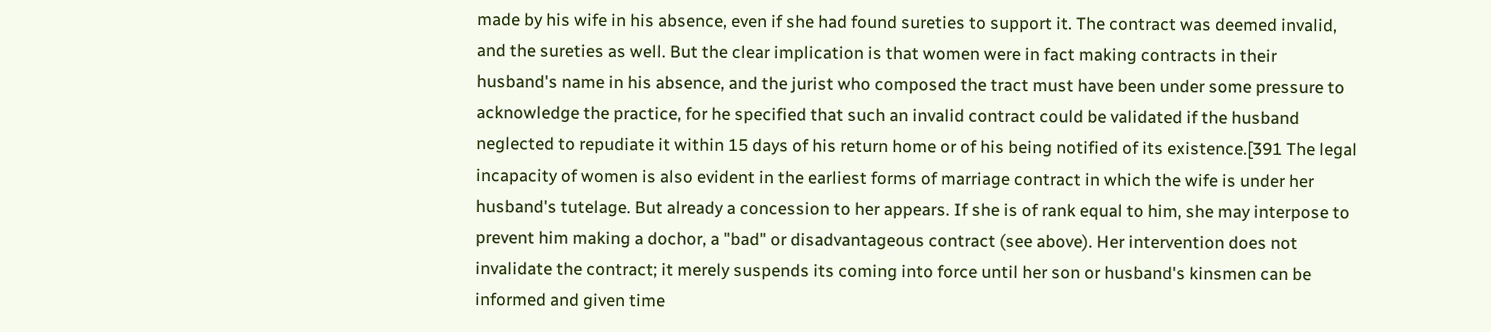made by his wife in his absence, even if she had found sureties to support it. The contract was deemed invalid, and the sureties as well. But the clear implication is that women were in fact making contracts in their husband's name in his absence, and the jurist who composed the tract must have been under some pressure to acknowledge the practice, for he specified that such an invalid contract could be validated if the husband neglected to repudiate it within 15 days of his return home or of his being notified of its existence.[391 The legal incapacity of women is also evident in the earliest forms of marriage contract in which the wife is under her husband's tutelage. But already a concession to her appears. If she is of rank equal to him, she may interpose to prevent him making a dochor, a "bad" or disadvantageous contract (see above). Her intervention does not invalidate the contract; it merely suspends its coming into force until her son or husband's kinsmen can be informed and given time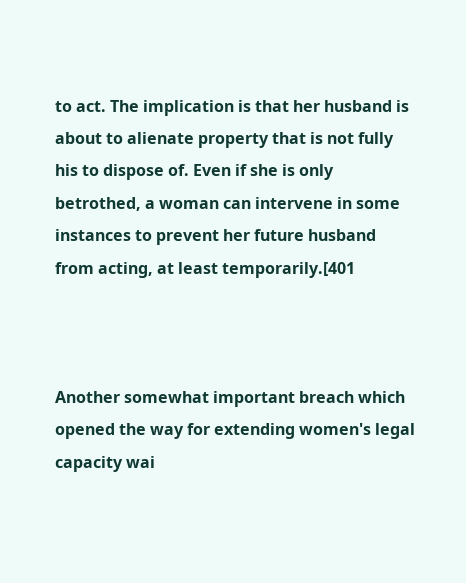to act. The implication is that her husband is about to alienate property that is not fully his to dispose of. Even if she is only betrothed, a woman can intervene in some instances to prevent her future husband from acting, at least temporarily.[401



Another somewhat important breach which opened the way for extending women's legal capacity wai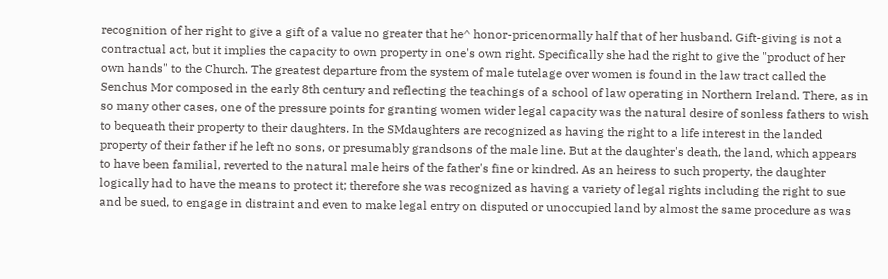recognition of her right to give a gift of a value no greater that he^ honor-pricenormally half that of her husband. Gift-giving is not a contractual act, but it implies the capacity to own property in one's own right. Specifically she had the right to give the "product of her own hands" to the Church. The greatest departure from the system of male tutelage over women is found in the law tract called the Senchus Mor composed in the early 8th century and reflecting the teachings of a school of law operating in Northern Ireland. There, as in so many other cases, one of the pressure points for granting women wider legal capacity was the natural desire of sonless fathers to wish to bequeath their property to their daughters. In the SMdaughters are recognized as having the right to a life interest in the landed property of their father if he left no sons, or presumably grandsons of the male line. But at the daughter's death, the land, which appears to have been familial, reverted to the natural male heirs of the father's fine or kindred. As an heiress to such property, the daughter logically had to have the means to protect it; therefore she was recognized as having a variety of legal rights including the right to sue and be sued, to engage in distraint and even to make legal entry on disputed or unoccupied land by almost the same procedure as was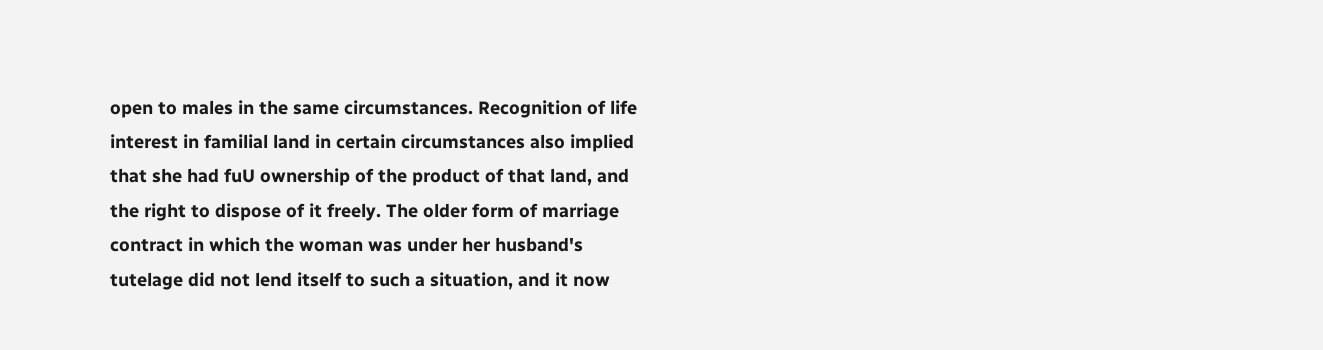open to males in the same circumstances. Recognition of life interest in familial land in certain circumstances also implied that she had fuU ownership of the product of that land, and the right to dispose of it freely. The older form of marriage contract in which the woman was under her husband's tutelage did not lend itself to such a situation, and it now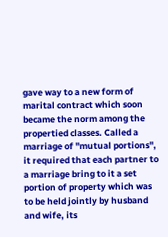gave way to a new form of marital contract which soon became the norm among the propertied classes. Called a marriage of "mutual portions", it required that each partner to a marriage bring to it a set portion of property which was to be held jointly by husband and wife, its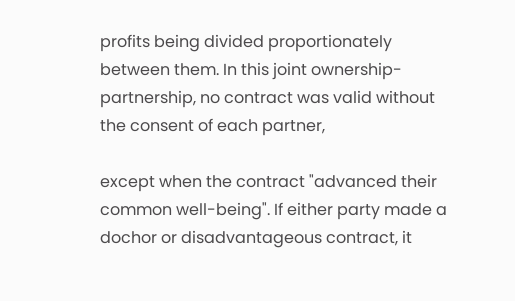profits being divided proportionately between them. In this joint ownership-partnership, no contract was valid without the consent of each partner,

except when the contract "advanced their common well-being". If either party made a dochor or disadvantageous contract, it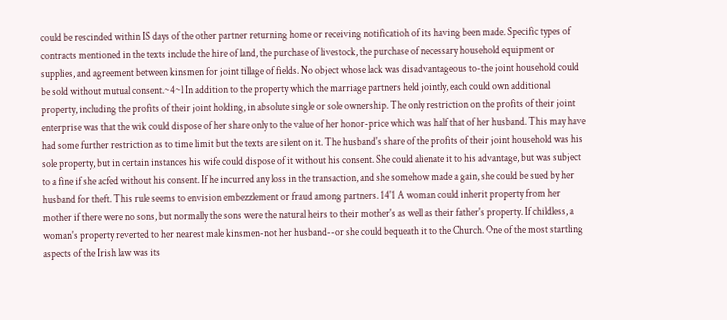could be rescinded within IS days of the other partner returning home or receiving notificatioh of its having been made. Specific types of contracts mentioned in the texts include the hire of land, the purchase of livestock, the purchase of necessary household equipment or supplies, and agreement between kinsmen for joint tillage of fields. No object whose lack was disadvantageous to-the joint household could be sold without mutual consent.~4~l In addition to the property which the marriage partners held jointly, each could own additional property, including the profits of their joint holding, in absolute single or sole ownership. The only restriction on the profits of their joint enterprise was that the wik could dispose of her share only to the value of her honor-price which was half that of her husband. This may have had some further restriction as to time limit but the texts are silent on it. The husband's share of the profits of their joint household was his sole property, but in certain instances his wife could dispose of it without his consent. She could alienate it to his advantage, but was subject to a fine if she acfed without his consent. If he incurred any loss in the transaction, and she somehow made a gain, she could be sued by her husband for theft. This rule seems to envision embezzlement or fraud among partners. 14'1 A woman could inherit property from her mother if there were no sons, but normally the sons were the natural heirs to their mother's as well as their father's property. If childless, a woman's property reverted to her nearest male kinsmen-not her husband--or she could bequeath it to the Church. One of the most startling aspects of the Irish law was its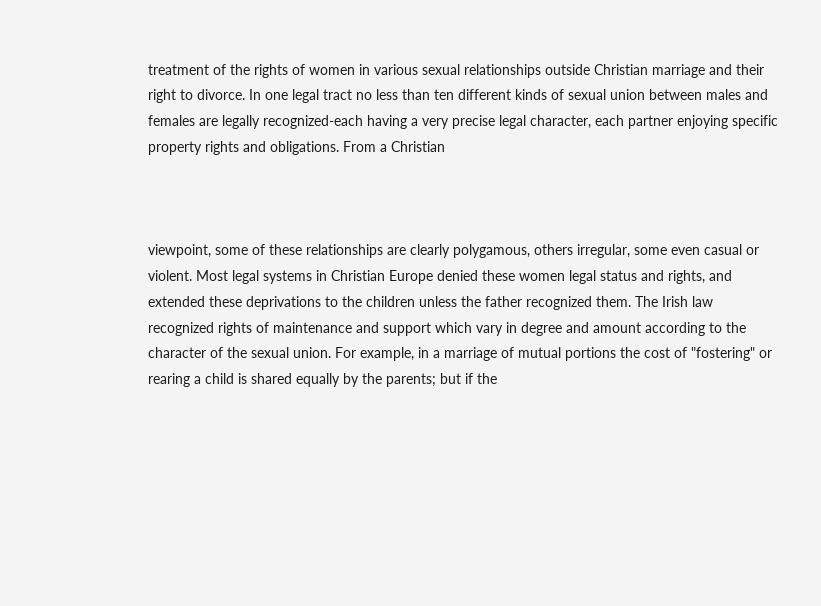treatment of the rights of women in various sexual relationships outside Christian marriage and their right to divorce. In one legal tract no less than ten different kinds of sexual union between males and females are legally recognized-each having a very precise legal character, each partner enjoying specific property rights and obligations. From a Christian



viewpoint, some of these relationships are clearly polygamous, others irregular, some even casual or violent. Most legal systems in Christian Europe denied these women legal status and rights, and extended these deprivations to the children unless the father recognized them. The Irish law recognized rights of maintenance and support which vary in degree and amount according to the character of the sexual union. For example, in a marriage of mutual portions the cost of "fostering" or rearing a child is shared equally by the parents; but if the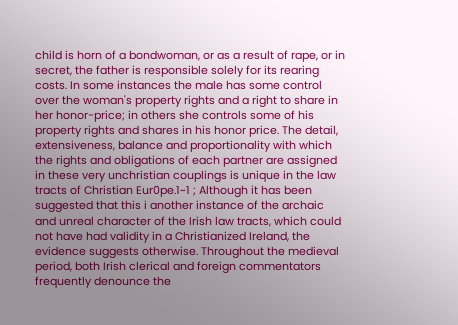child is horn of a bondwoman, or as a result of rape, or in secret, the father is responsible solely for its rearing costs. In some instances the male has some control over the woman's property rights and a right to share in her honor-price; in others she controls some of his property rights and shares in his honor price. The detail, extensiveness, balance and proportionality with which the rights and obligations of each partner are assigned in these very unchristian couplings is unique in the law tracts of Christian Eur0pe.1~1 ; Although it has been suggested that this i another instance of the archaic and unreal character of the Irish law tracts, which could not have had validity in a Christianized Ireland, the evidence suggests otherwise. Throughout the medieval period, both Irish clerical and foreign commentators frequently denounce the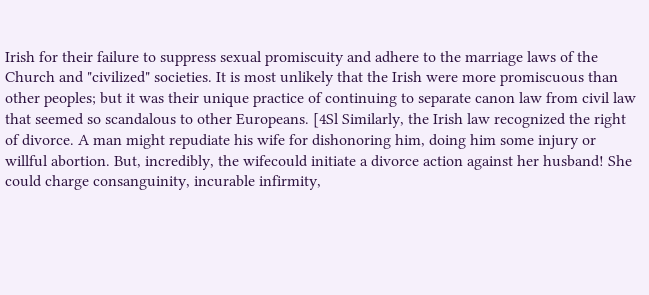Irish for their failure to suppress sexual promiscuity and adhere to the marriage laws of the Church and "civilized" societies. It is most unlikely that the Irish were more promiscuous than other peoples; but it was their unique practice of continuing to separate canon law from civil law that seemed so scandalous to other Europeans. [4Sl Similarly, the Irish law recognized the right of divorce. A man might repudiate his wife for dishonoring him, doing him some injury or willful abortion. But, incredibly, the wifecould initiate a divorce action against her husband! She could charge consanguinity, incurable infirmity,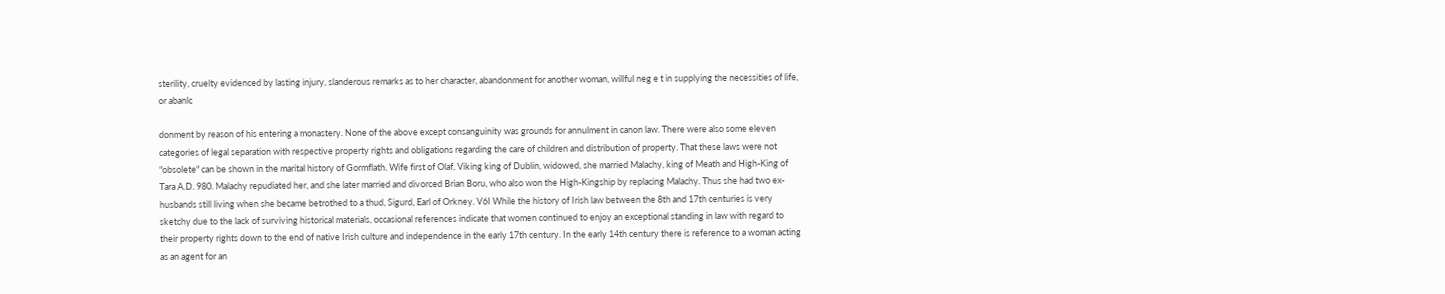sterility, cruelty evidenced by lasting injury, slanderous remarks as to her character, abandonment for another woman, willful neg e t in supplying the necessities of life, or abanlc

donment by reason of his entering a monastery. None of the above except consanguinity was grounds for annulment in canon law. There were also some eleven categories of legal separation with respective property rights and obligations regarding the care of children and distribution of property. That these laws were not "obsolete" can be shown in the marital history of Gormflath. Wife first of Olaf, Viking king of Dublin, widowed, she married Malachy, king of Meath and High-King of Tara A.D. 980. Malachy repudiated her, and she later married and divorced Brian Boru, who also won the High-Kingship by replacing Malachy. Thus she had two ex-husbands still living when she became betrothed to a thud, Sigurd, Earl of Orkney. V6I While the history of Irish law between the 8th and 17th centuries is very sketchy due to the lack of surviving historical materials, occasional references indicate that women continued to enjoy an exceptional standing in law with regard to their property rights down to the end of native Irish culture and independence in the early 17th century. In the early 14th century there is reference to a woman acting as an agent for an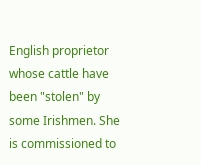English proprietor whose cattle have been "stolen" by some Irishmen. She is commissioned to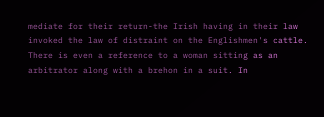mediate for their return-the Irish having in their law invoked the law of distraint on the Englishmen's cattle. There is even a reference to a woman sitting as an arbitrator along with a brehon in a suit. In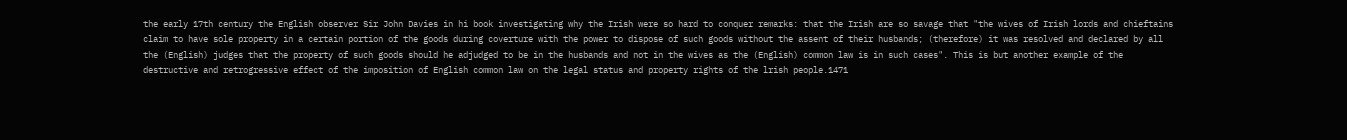the early 17th century the English observer Sir John Davies in hi book investigating why the Irish were so hard to conquer remarks: that the Irish are so savage that "the wives of Irish lords and chieftains claim to have sole property in a certain portion of the goods during coverture with the power to dispose of such goods without the assent of their husbands; (therefore) it was resolved and declared by all the (English) judges that the property of such goods should he adjudged to be in the husbands and not in the wives as the (English) common law is in such cases". This is but another example of the destructive and retrogressive effect of the imposition of English common law on the legal status and property rights of the lrish people.1471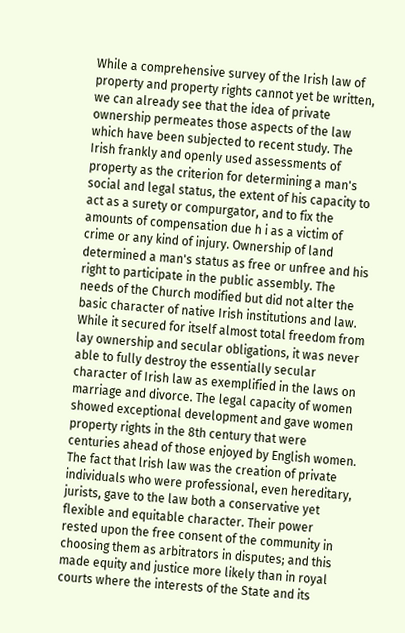While a comprehensive survey of the Irish law of property and property rights cannot yet be written, we can already see that the idea of private ownership permeates those aspects of the law which have been subjected to recent study. The Irish frankly and openly used assessments of property as the criterion for determining a man's social and legal status, the extent of his capacity to act as a surety or compurgator, and to fix the amounts of compensation due h i as a victim of crime or any kind of injury. Ownership of land determined a man's status as free or unfree and his right to participate in the public assembly. The needs of the Church modified but did not alter the basic character of native Irish institutions and law. While it secured for itself almost total freedom from lay ownership and secular obligations, it was never able to fully destroy the essentially secular character of Irish law as exemplified in the laws on marriage and divorce. The legal capacity of women showed exceptional development and gave women property rights in the 8th century that were centuries ahead of those enjoyed by English women. The fact that lrish law was the creation of private individuals who were professional, even hereditary, jurists, gave to the law both a conservative yet flexible and equitable character. Their power rested upon the free consent of the community in choosing them as arbitrators in disputes; and this made equity and justice more likely than in royal courts where the interests of the State and its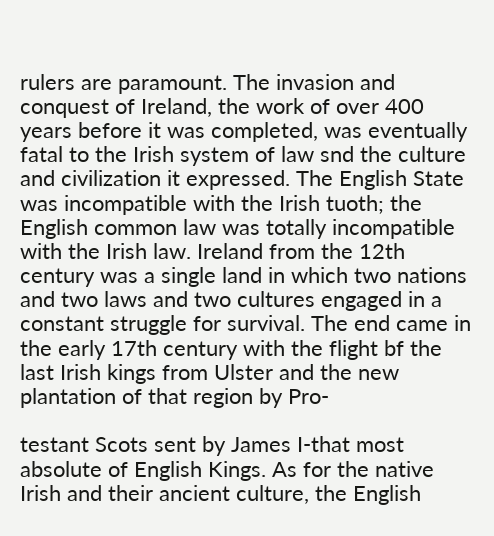rulers are paramount. The invasion and conquest of Ireland, the work of over 400 years before it was completed, was eventually fatal to the Irish system of law snd the culture and civilization it expressed. The English State was incompatible with the Irish tuoth; the English common law was totally incompatible with the Irish law. Ireland from the 12th century was a single land in which two nations and two laws and two cultures engaged in a constant struggle for survival. The end came in the early 17th century with the flight bf the last Irish kings from Ulster and the new plantation of that region by Pro-

testant Scots sent by James I-that most absolute of English Kings. As for the native Irish and their ancient culture, the English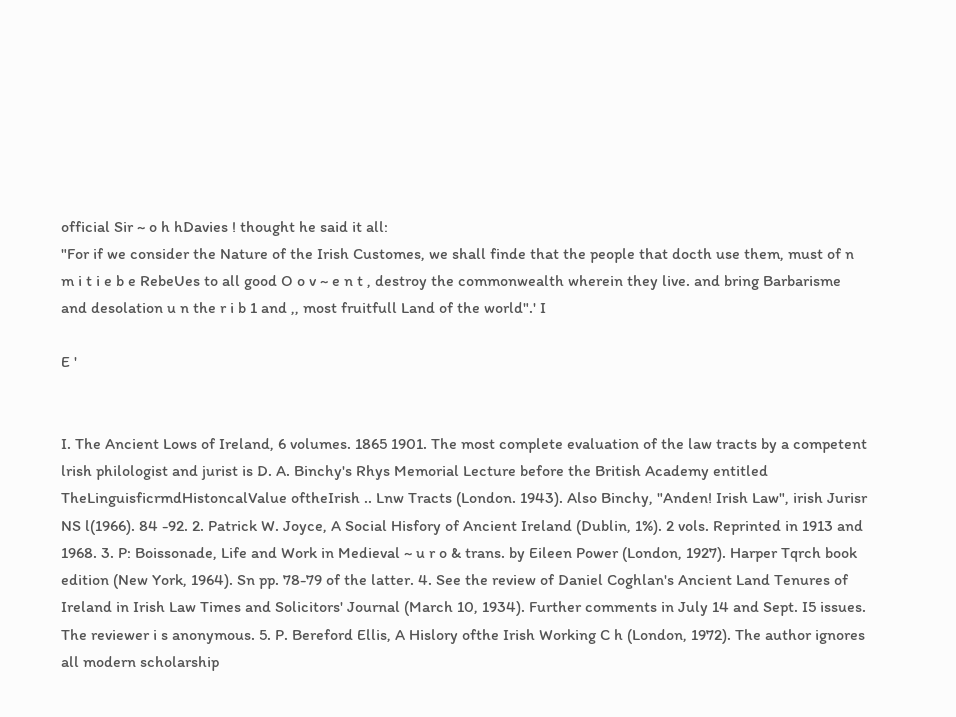official Sir ~ o h hDavies ! thought he said it all:
"For if we consider the Nature of the Irish Customes, we shall finde that the people that docth use them, must of n m i t i e b e RebeUes to all good O o v ~ e n t , destroy the commonwealth wherein they live. and bring Barbarisme and desolation u n the r i b 1 and ,, most fruitfull Land of the world".' I

E '


I. The Ancient Lows of Ireland, 6 volumes. 1865 1901. The most complete evaluation of the law tracts by a competent lrish philologist and jurist is D. A. Binchy's Rhys Memorial Lecture before the British Academy entitled TheLinguisficrmdHistoncalValue oftheIrish .. Lnw Tracts (London. 1943). Also Binchy, "Anden! Irish Law", irish Jurisr NS l(1966). 84 -92. 2. Patrick W. Joyce, A Social Hisfory of Ancient Ireland (Dublin, 1%). 2 vols. Reprinted in 1913 and 1968. 3. P: Boissonade, Life and Work in Medieval ~ u r o & trans. by Eileen Power (London, 1927). Harper Tqrch book edition (New York, 1964). Sn pp. 78-79 of the latter. 4. See the review of Daniel Coghlan's Ancient Land Tenures of Ireland in Irish Law Times and Solicitors' Journal (March 10, 1934). Further comments in July 14 and Sept. I5 issues. The reviewer i s anonymous. 5. P. Bereford Ellis, A Hislory ofthe Irish Working C h (London, 1972). The author ignores all modern scholarship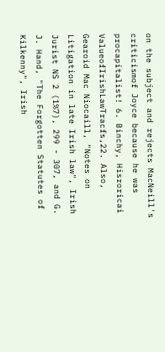on the subject and rejects MacNeill's criticismof Joyce because he was procapitalist! 6. Binchy, Hisroricai ValueofIrishLawTracfs,22. Also, Gearoid Mac Niocaill, "Notes on Litigation in late Irish law", Irish Jurist NS 2 (1%7), 299 - 307, and G. J. Hand, "The Forgotten Statutes of Kilkenny", Irish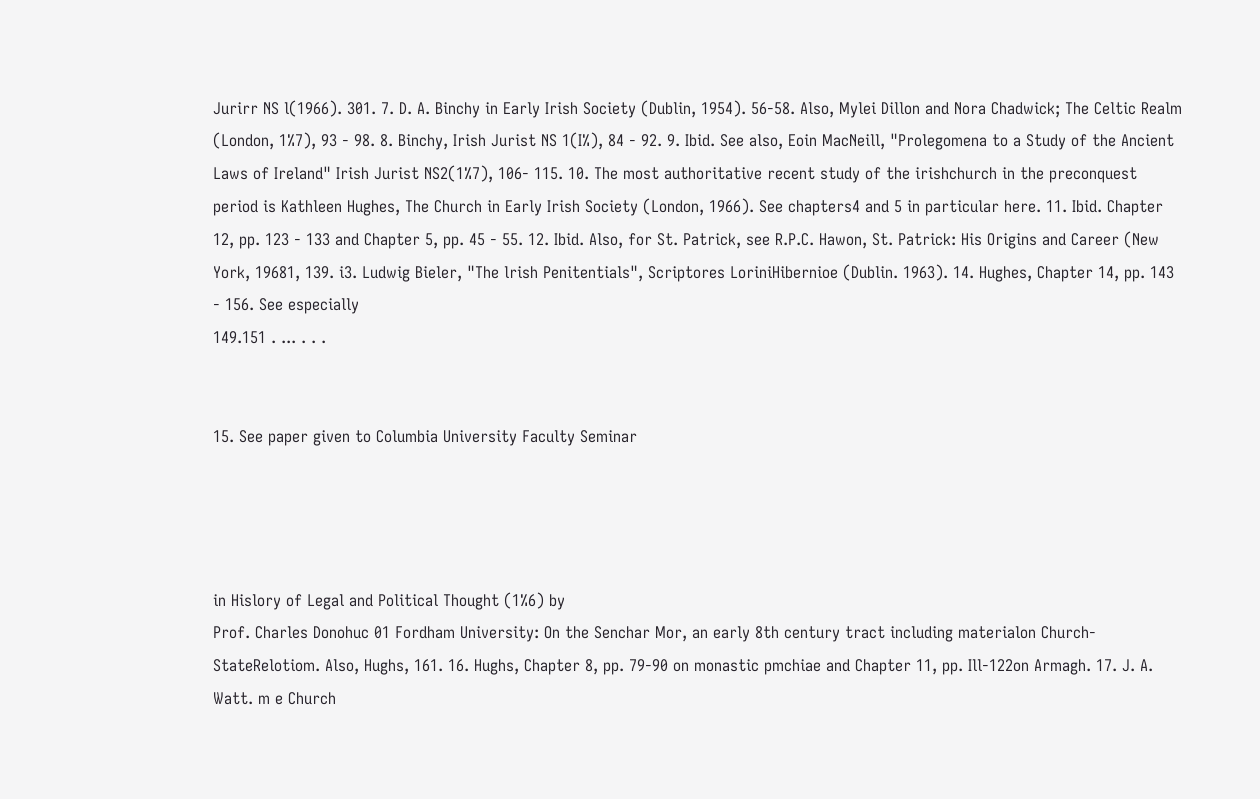Jurirr NS l(1966). 301. 7. D. A. Binchy in Early Irish Society (Dublin, 1954). 56-58. Also, Mylei Dillon and Nora Chadwick; The Celtic Realm (London, 1%7), 93 - 98. 8. Binchy, Irish Jurist NS 1(I%), 84 - 92. 9. Ibid. See also, Eoin MacNeill, "Prolegomena to a Study of the Ancient Laws of Ireland" Irish Jurist NS2(1%7), 106- 115. 10. The most authoritative recent study of the irishchurch in the preconquest period is Kathleen Hughes, The Church in Early Irish Society (London, 1966). See chapters4 and 5 in particular here. 11. Ibid. Chapter 12, pp. 123 - 133 and Chapter 5, pp. 45 - 55. 12. Ibid. Also, for St. Patrick, see R.P.C. Hawon, St. Patrick: His Origins and Career (New York, 19681, 139. i3. Ludwig Bieler, "The lrish Penitentials", Scriptores LoriniHibernioe (Dublin. 1963). 14. Hughes, Chapter 14, pp. 143 - 156. See especially
149.151 . ... . . .


15. See paper given to Columbia University Faculty Seminar




in Hislory of Legal and Political Thought (1%6) by
Prof. Charles Donohuc 01 Fordham University: On the Senchar Mor, an early 8th century tract including materialon Church-StateRelotiom. Also, Hughs, 161. 16. Hughs, Chapter 8, pp. 79-90 on monastic pmchiae and Chapter 11, pp. Ill-122on Armagh. 17. J. A. Watt. m e Church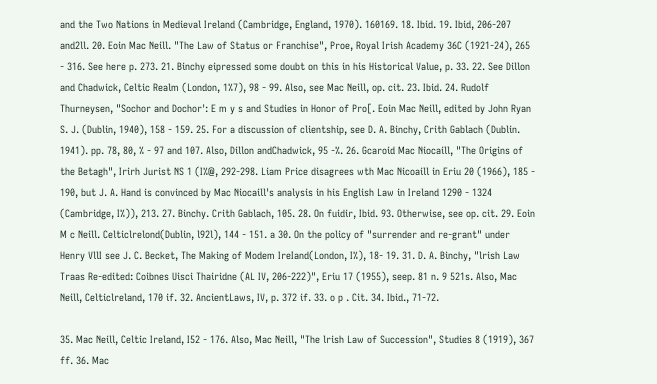and the Two Nations in Medieval Ireland (Cambridge, England, 1970). 160169. 18. Ibid. 19. Ibid, 206-207 and2ll. 20. Eoin Mac Neill. "The Law of Status or Franchise", Proe, Royal Irish Academy 36C (1921-24), 265 - 316. See here p. 273. 21. Binchy eipressed some doubt on this in his Historical Value, p. 33. 22. See Dillon and Chadwick, Celtic Realm (London, 1%7), 98 - 99. Also, see Mac Neill, op. cit. 23. Ibid. 24. Rudolf Thurneysen, "Sochor and Dochor': E m y s and Studies in Honor of Pro[. Eoin Mac Neill, edited by John Ryan S. J. (Dublin, 1940), 158 - 159. 25. For a discussion of clientship, see D. A. Binchy, Crith Gablach (Dublin. 1941). pp. 78, 80, % - 97 and 107. Also, Dillon andChadwick, 95 -%. 26. Gcaroid Mac Niocaill, "The Origins of the Betagh", Irirh Jurist NS 1 (I%@, 292-298. Liam Price disagrees wth Mac Nicoaill in Eriu 20 (1966), 185 - 190, but J. A. Hand is convinced by Mac Niocaill's analysis in his English Law in Ireland 1290 - 1324 (Cambridge, I%)), 213. 27. Binchy. Crith Gablach, 105. 28. On fuidir, Ibid. 93. Otherwise, see op. cit. 29. Eoin M c Neill. Celticlrelond(Dublin, l92l), 144 - 151. a 30. On the policy of "surrender and re-grant" under Henry VllI see J. C. Becket, The Making of Modem IreIand(London, I%), 18- 19. 31. D. A. Binchy, "lrish Law Traas Re-edited: Coibnes Uisci Thairidne (AL IV, 206-222)", Eriu 17 (1955), seep. 81 n. 9 521s. Also, Mac Neill, Celticlreland, 170 if. 32. AncientLaws, IV, p. 372 if. 33. o p . Cit. 34. Ibid., 71-72.

35. Mac Neill, Celtic Ireland, I52 - 176. Also, Mac Neill, "The lrish Law of Succession", Studies 8 (1919), 367 ff. 36. Mac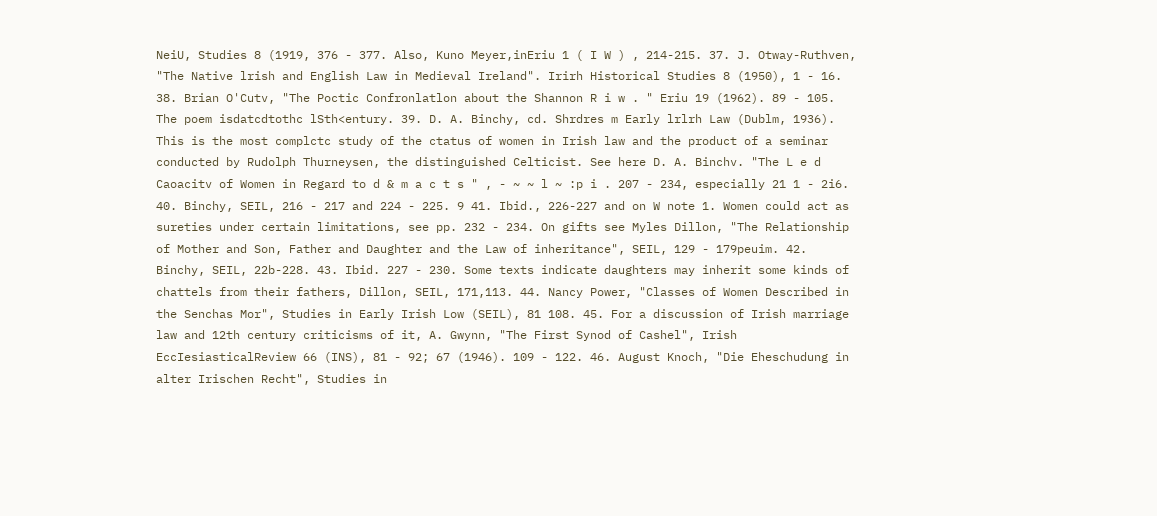NeiU, Studies 8 (1919, 376 - 377. Also, Kuno Meyer,inEriu 1 ( I W ) , 214-215. 37. J. Otway-Ruthven, "The Native lrish and English Law in Medieval Ireland". Irirh Historical Studies 8 (1950), 1 - 16. 38. Brian O'Cutv, "The Poctic Confronlatlon about the Shannon R i w . " Eriu 19 (1962). 89 - 105. The poem isdatcdtothc lSth<entury. 39. D. A. Binchy, cd. Shrdres m Early lrlrh Law (Dublm, 1936). This is the most complctc study of the ctatus of women in Irish law and the product of a seminar conducted by Rudolph Thurneysen, the distinguished Celticist. See here D. A. Binchv. "The L e d Caoacitv of Women in Regard to d & m a c t s " , - ~ ~ l ~ :p i . 207 - 234, especially 21 1 - 2i6. 40. Binchy, SEIL, 216 - 217 and 224 - 225. 9 41. Ibid., 226-227 and on W note 1. Women could act as sureties under certain limitations, see pp. 232 - 234. On gifts see Myles Dillon, "The Relationship of Mother and Son, Father and Daughter and the Law of inheritance", SEIL, 129 - 179peuim. 42. Binchy, SEIL, 22b-228. 43. Ibid. 227 - 230. Some texts indicate daughters may inherit some kinds of chattels from their fathers, Dillon, SEIL, 171,113. 44. Nancy Power, "Classes of Women Described in the Senchas Mor", Studies in Early Irish Low (SEIL), 81 108. 45. For a discussion of Irish marriage law and 12th century criticisms of it, A. Gwynn, "The First Synod of Cashel", Irish EccIesiasticalReview 66 (INS), 81 - 92; 67 (1946). 109 - 122. 46. August Knoch, "Die Eheschudung in alter Irischen Recht", Studies in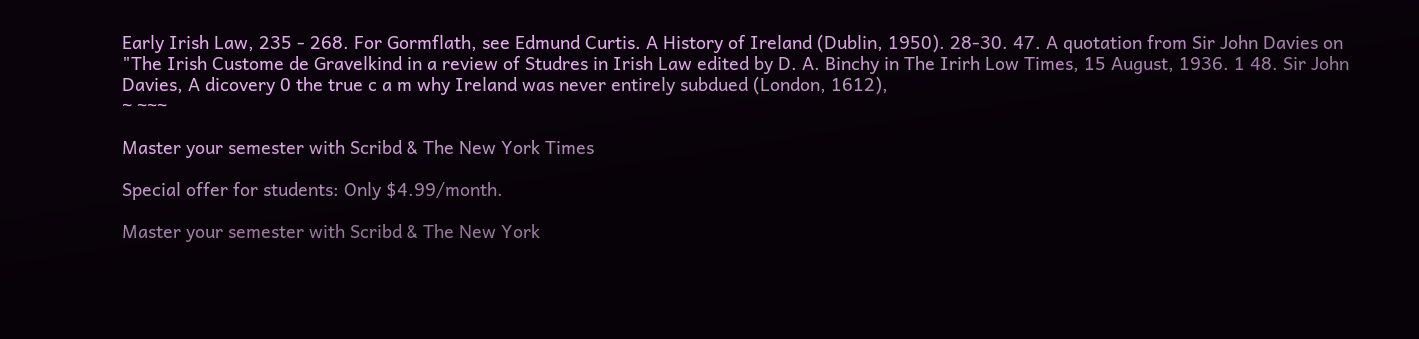Early Irish Law, 235 - 268. For Gormflath, see Edmund Curtis. A History of Ireland (Dublin, 1950). 28-30. 47. A quotation from Sir John Davies on "The Irish Custome de Gravelkind in a review of Studres in Irish Law edited by D. A. Binchy in The Irirh Low Times, 15 August, 1936. 1 48. Sir John Davies, A dicovery 0 the true c a m why Ireland was never entirely subdued (London, 1612),
~ ~~~

Master your semester with Scribd & The New York Times

Special offer for students: Only $4.99/month.

Master your semester with Scribd & The New York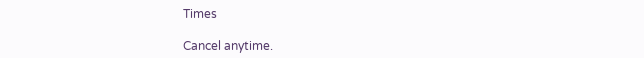Times

Cancel anytime.